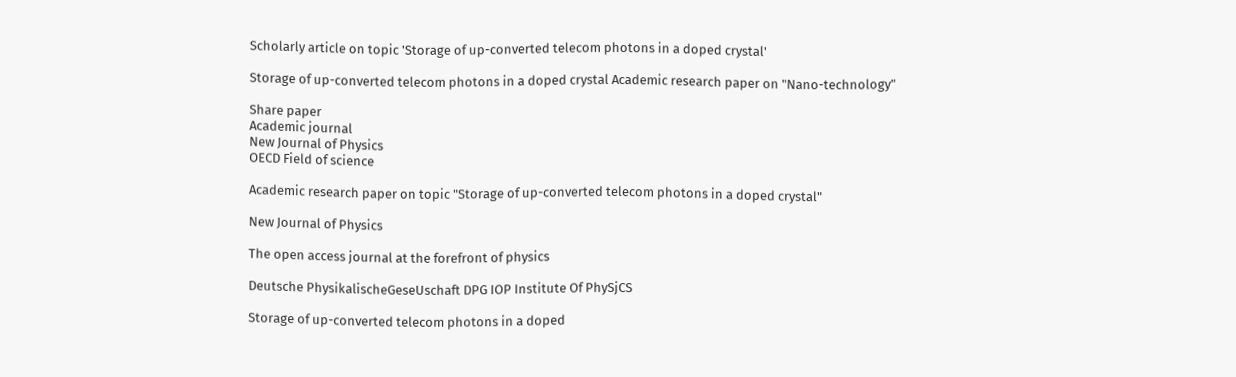Scholarly article on topic 'Storage of up-converted telecom photons in a doped crystal'

Storage of up-converted telecom photons in a doped crystal Academic research paper on "Nano-technology"

Share paper
Academic journal
New Journal of Physics
OECD Field of science

Academic research paper on topic "Storage of up-converted telecom photons in a doped crystal"

New Journal of Physics

The open access journal at the forefront of physics

Deutsche PhysikalischeGeseUschaft DPG IOP Institute Of PhySjCS

Storage of up-converted telecom photons in a doped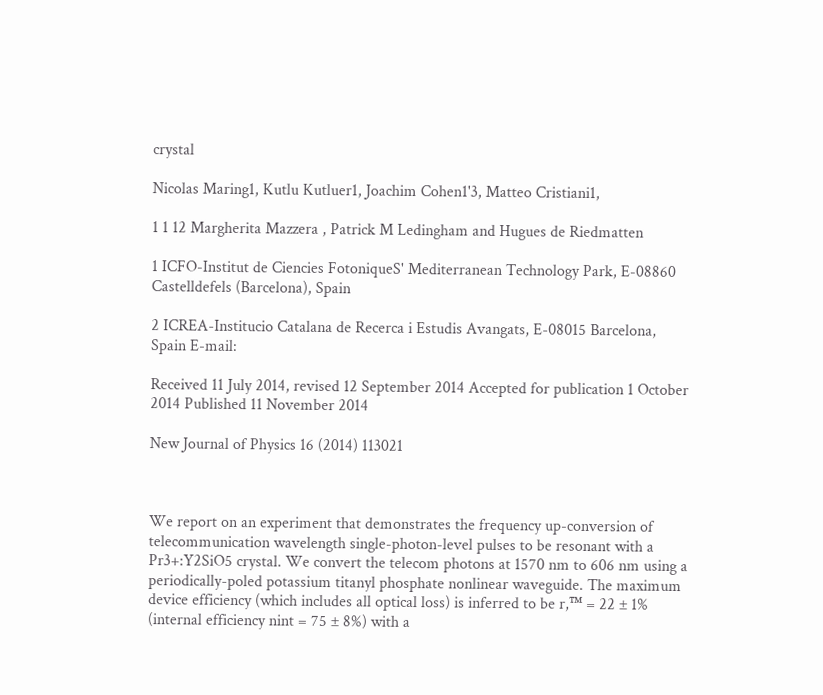crystal

Nicolas Maring1, Kutlu Kutluer1, Joachim Cohen1'3, Matteo Cristiani1,

1 1 12 Margherita Mazzera , Patrick M Ledingham and Hugues de Riedmatten

1 ICFO-Institut de Ciencies FotoniqueS' Mediterranean Technology Park, E-08860 Castelldefels (Barcelona), Spain

2 ICREA-Institucio Catalana de Recerca i Estudis Avangats, E-08015 Barcelona, Spain E-mail:

Received 11 July 2014, revised 12 September 2014 Accepted for publication 1 October 2014 Published 11 November 2014

New Journal of Physics 16 (2014) 113021



We report on an experiment that demonstrates the frequency up-conversion of telecommunication wavelength single-photon-level pulses to be resonant with a Pr3+:Y2SiO5 crystal. We convert the telecom photons at 1570 nm to 606 nm using a periodically-poled potassium titanyl phosphate nonlinear waveguide. The maximum device efficiency (which includes all optical loss) is inferred to be r,™ = 22 ± 1% (internal efficiency nint = 75 ± 8%) with a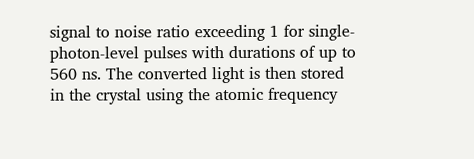signal to noise ratio exceeding 1 for single-photon-level pulses with durations of up to 560 ns. The converted light is then stored in the crystal using the atomic frequency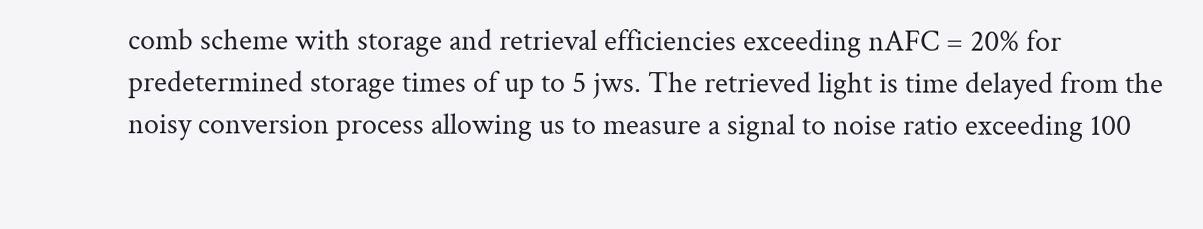comb scheme with storage and retrieval efficiencies exceeding nAFC = 20% for predetermined storage times of up to 5 jws. The retrieved light is time delayed from the noisy conversion process allowing us to measure a signal to noise ratio exceeding 100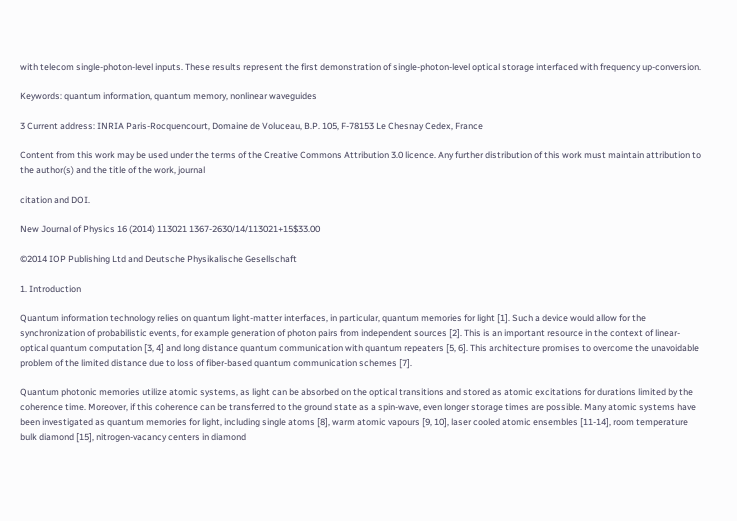with telecom single-photon-level inputs. These results represent the first demonstration of single-photon-level optical storage interfaced with frequency up-conversion.

Keywords: quantum information, quantum memory, nonlinear waveguides

3 Current address: INRIA Paris-Rocquencourt, Domaine de Voluceau, B.P. 105, F-78153 Le Chesnay Cedex, France

Content from this work may be used under the terms of the Creative Commons Attribution 3.0 licence. Any further distribution of this work must maintain attribution to the author(s) and the title of the work, journal

citation and DOI.

New Journal of Physics 16 (2014) 113021 1367-2630/14/113021+15$33.00

©2014 IOP Publishing Ltd and Deutsche Physikalische Gesellschaft

1. Introduction

Quantum information technology relies on quantum light-matter interfaces, in particular, quantum memories for light [1]. Such a device would allow for the synchronization of probabilistic events, for example generation of photon pairs from independent sources [2]. This is an important resource in the context of linear-optical quantum computation [3, 4] and long distance quantum communication with quantum repeaters [5, 6]. This architecture promises to overcome the unavoidable problem of the limited distance due to loss of fiber-based quantum communication schemes [7].

Quantum photonic memories utilize atomic systems, as light can be absorbed on the optical transitions and stored as atomic excitations for durations limited by the coherence time. Moreover, if this coherence can be transferred to the ground state as a spin-wave, even longer storage times are possible. Many atomic systems have been investigated as quantum memories for light, including single atoms [8], warm atomic vapours [9, 10], laser cooled atomic ensembles [11-14], room temperature bulk diamond [15], nitrogen-vacancy centers in diamond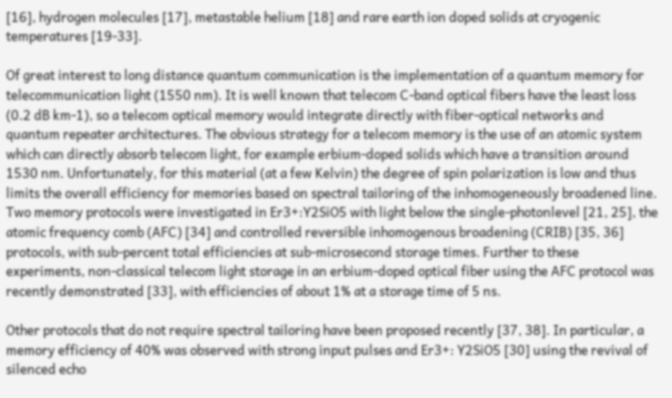[16], hydrogen molecules [17], metastable helium [18] and rare earth ion doped solids at cryogenic temperatures [19-33].

Of great interest to long distance quantum communication is the implementation of a quantum memory for telecommunication light (1550 nm). It is well known that telecom C-band optical fibers have the least loss (0.2 dB km-1), so a telecom optical memory would integrate directly with fiber-optical networks and quantum repeater architectures. The obvious strategy for a telecom memory is the use of an atomic system which can directly absorb telecom light, for example erbium-doped solids which have a transition around 1530 nm. Unfortunately, for this material (at a few Kelvin) the degree of spin polarization is low and thus limits the overall efficiency for memories based on spectral tailoring of the inhomogeneously broadened line. Two memory protocols were investigated in Er3+:Y2SiO5 with light below the single-photonlevel [21, 25], the atomic frequency comb (AFC) [34] and controlled reversible inhomogenous broadening (CRIB) [35, 36] protocols, with sub-percent total efficiencies at sub-microsecond storage times. Further to these experiments, non-classical telecom light storage in an erbium-doped optical fiber using the AFC protocol was recently demonstrated [33], with efficiencies of about 1% at a storage time of 5 ns.

Other protocols that do not require spectral tailoring have been proposed recently [37, 38]. In particular, a memory efficiency of 40% was observed with strong input pulses and Er3+: Y2SiO5 [30] using the revival of silenced echo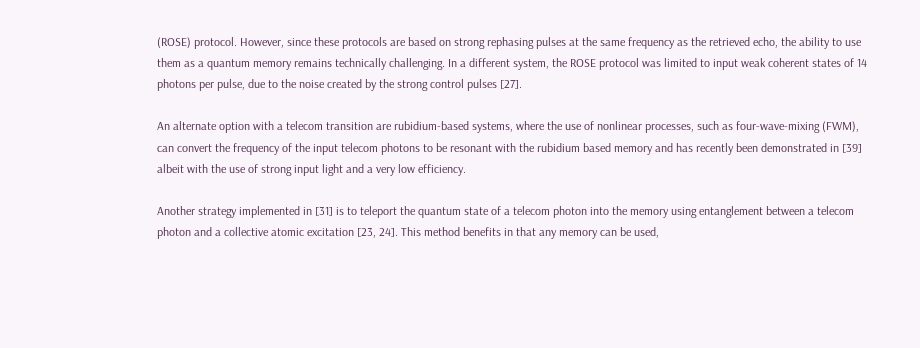(ROSE) protocol. However, since these protocols are based on strong rephasing pulses at the same frequency as the retrieved echo, the ability to use them as a quantum memory remains technically challenging. In a different system, the ROSE protocol was limited to input weak coherent states of 14 photons per pulse, due to the noise created by the strong control pulses [27].

An alternate option with a telecom transition are rubidium-based systems, where the use of nonlinear processes, such as four-wave-mixing (FWM), can convert the frequency of the input telecom photons to be resonant with the rubidium based memory and has recently been demonstrated in [39] albeit with the use of strong input light and a very low efficiency.

Another strategy implemented in [31] is to teleport the quantum state of a telecom photon into the memory using entanglement between a telecom photon and a collective atomic excitation [23, 24]. This method benefits in that any memory can be used,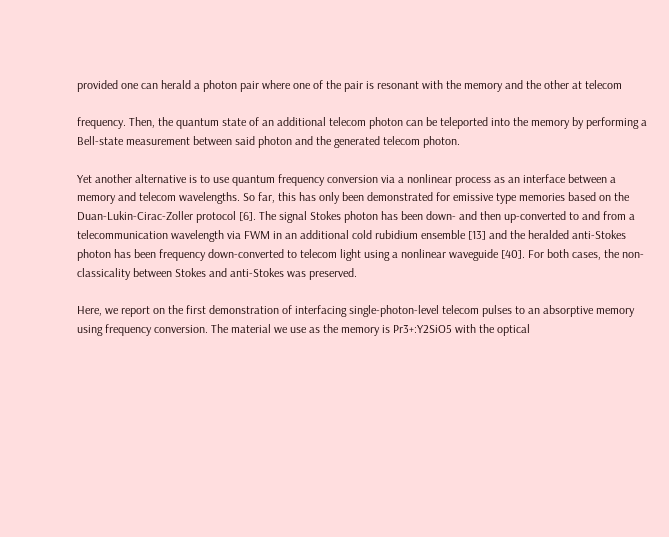provided one can herald a photon pair where one of the pair is resonant with the memory and the other at telecom

frequency. Then, the quantum state of an additional telecom photon can be teleported into the memory by performing a Bell-state measurement between said photon and the generated telecom photon.

Yet another alternative is to use quantum frequency conversion via a nonlinear process as an interface between a memory and telecom wavelengths. So far, this has only been demonstrated for emissive type memories based on the Duan-Lukin-Cirac-Zoller protocol [6]. The signal Stokes photon has been down- and then up-converted to and from a telecommunication wavelength via FWM in an additional cold rubidium ensemble [13] and the heralded anti-Stokes photon has been frequency down-converted to telecom light using a nonlinear waveguide [40]. For both cases, the non-classicality between Stokes and anti-Stokes was preserved.

Here, we report on the first demonstration of interfacing single-photon-level telecom pulses to an absorptive memory using frequency conversion. The material we use as the memory is Pr3+:Y2SiO5 with the optical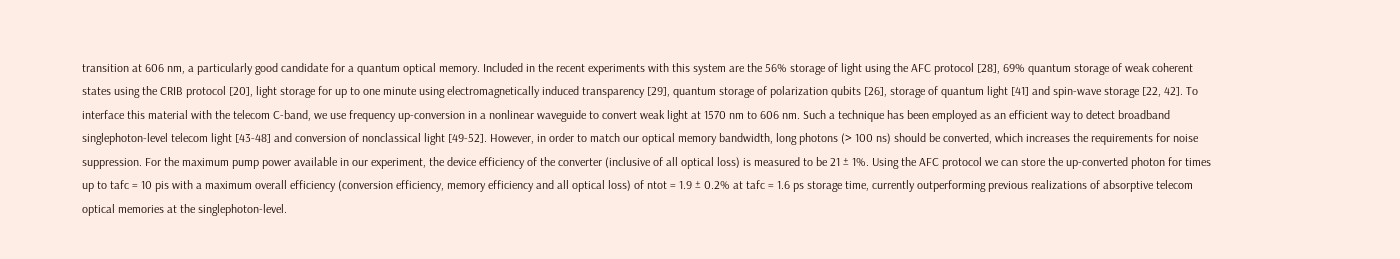transition at 606 nm, a particularly good candidate for a quantum optical memory. Included in the recent experiments with this system are the 56% storage of light using the AFC protocol [28], 69% quantum storage of weak coherent states using the CRIB protocol [20], light storage for up to one minute using electromagnetically induced transparency [29], quantum storage of polarization qubits [26], storage of quantum light [41] and spin-wave storage [22, 42]. To interface this material with the telecom C-band, we use frequency up-conversion in a nonlinear waveguide to convert weak light at 1570 nm to 606 nm. Such a technique has been employed as an efficient way to detect broadband singlephoton-level telecom light [43-48] and conversion of nonclassical light [49-52]. However, in order to match our optical memory bandwidth, long photons (> 100 ns) should be converted, which increases the requirements for noise suppression. For the maximum pump power available in our experiment, the device efficiency of the converter (inclusive of all optical loss) is measured to be 21 ± 1%. Using the AFC protocol we can store the up-converted photon for times up to tafc = 10 pis with a maximum overall efficiency (conversion efficiency, memory efficiency and all optical loss) of ntot = 1.9 ± 0.2% at tafc = 1.6 ps storage time, currently outperforming previous realizations of absorptive telecom optical memories at the singlephoton-level.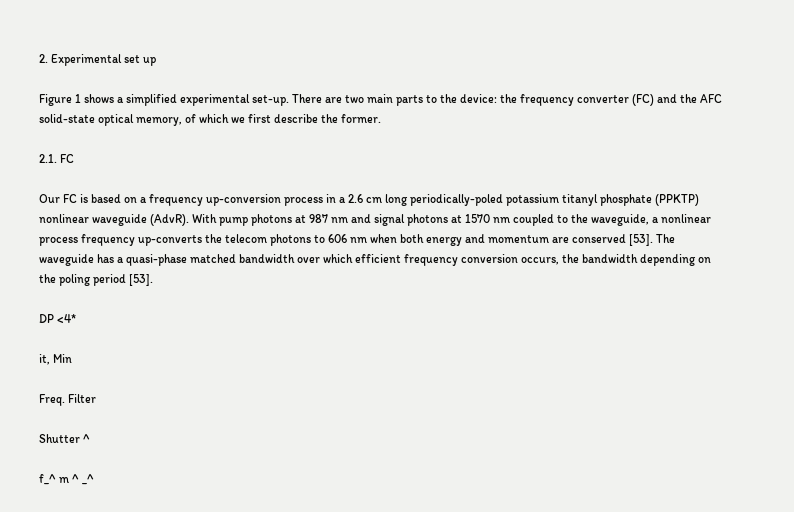2. Experimental set up

Figure 1 shows a simplified experimental set-up. There are two main parts to the device: the frequency converter (FC) and the AFC solid-state optical memory, of which we first describe the former.

2.1. FC

Our FC is based on a frequency up-conversion process in a 2.6 cm long periodically-poled potassium titanyl phosphate (PPKTP) nonlinear waveguide (AdvR). With pump photons at 987 nm and signal photons at 1570 nm coupled to the waveguide, a nonlinear process frequency up-converts the telecom photons to 606 nm when both energy and momentum are conserved [53]. The waveguide has a quasi-phase matched bandwidth over which efficient frequency conversion occurs, the bandwidth depending on the poling period [53].

DP <4*

it, Min

Freq. Filter

Shutter ^

f_^ m ^ _^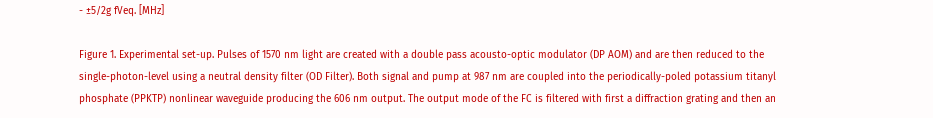- ±5/2g fVeq. [MHz]

Figure 1. Experimental set-up. Pulses of 1570 nm light are created with a double pass acousto-optic modulator (DP AOM) and are then reduced to the single-photon-level using a neutral density filter (OD Filter). Both signal and pump at 987 nm are coupled into the periodically-poled potassium titanyl phosphate (PPKTP) nonlinear waveguide producing the 606 nm output. The output mode of the FC is filtered with first a diffraction grating and then an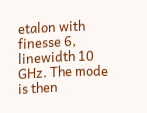etalon with finesse 6, linewidth 10 GHz. The mode is then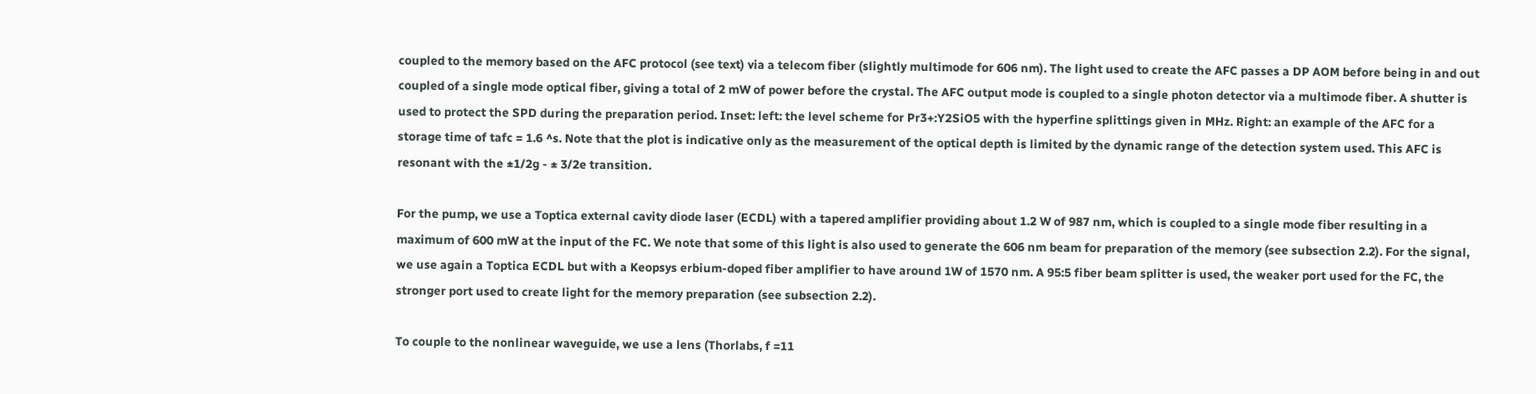coupled to the memory based on the AFC protocol (see text) via a telecom fiber (slightly multimode for 606 nm). The light used to create the AFC passes a DP AOM before being in and out coupled of a single mode optical fiber, giving a total of 2 mW of power before the crystal. The AFC output mode is coupled to a single photon detector via a multimode fiber. A shutter is used to protect the SPD during the preparation period. Inset: left: the level scheme for Pr3+:Y2SiO5 with the hyperfine splittings given in MHz. Right: an example of the AFC for a storage time of tafc = 1.6 ^s. Note that the plot is indicative only as the measurement of the optical depth is limited by the dynamic range of the detection system used. This AFC is resonant with the ±1/2g - ± 3/2e transition.

For the pump, we use a Toptica external cavity diode laser (ECDL) with a tapered amplifier providing about 1.2 W of 987 nm, which is coupled to a single mode fiber resulting in a maximum of 600 mW at the input of the FC. We note that some of this light is also used to generate the 606 nm beam for preparation of the memory (see subsection 2.2). For the signal, we use again a Toptica ECDL but with a Keopsys erbium-doped fiber amplifier to have around 1W of 1570 nm. A 95:5 fiber beam splitter is used, the weaker port used for the FC, the stronger port used to create light for the memory preparation (see subsection 2.2).

To couple to the nonlinear waveguide, we use a lens (Thorlabs, f =11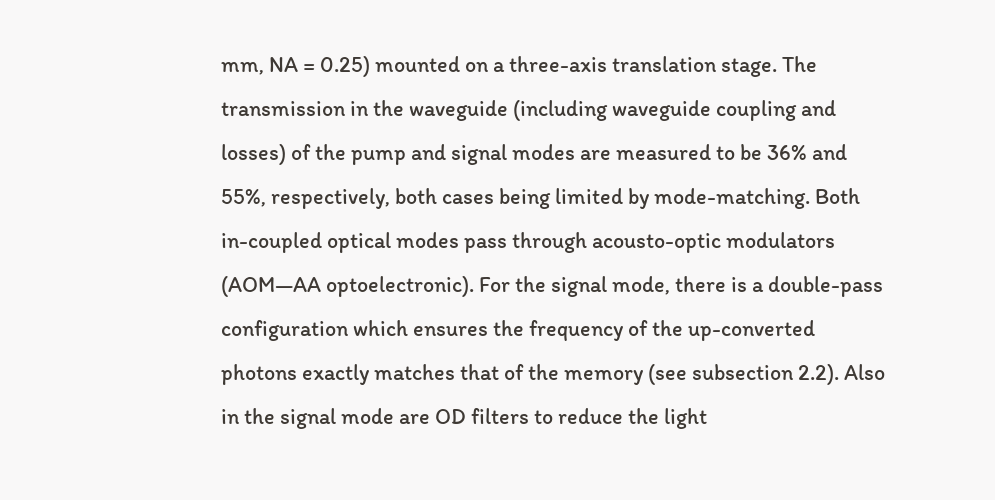mm, NA = 0.25) mounted on a three-axis translation stage. The transmission in the waveguide (including waveguide coupling and losses) of the pump and signal modes are measured to be 36% and 55%, respectively, both cases being limited by mode-matching. Both in-coupled optical modes pass through acousto-optic modulators (AOM—AA optoelectronic). For the signal mode, there is a double-pass configuration which ensures the frequency of the up-converted photons exactly matches that of the memory (see subsection 2.2). Also in the signal mode are OD filters to reduce the light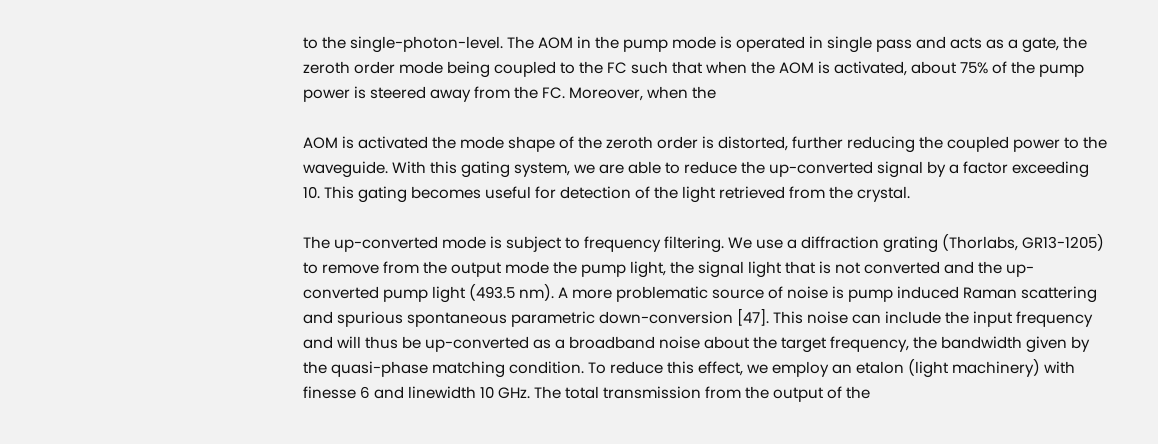to the single-photon-level. The AOM in the pump mode is operated in single pass and acts as a gate, the zeroth order mode being coupled to the FC such that when the AOM is activated, about 75% of the pump power is steered away from the FC. Moreover, when the

AOM is activated the mode shape of the zeroth order is distorted, further reducing the coupled power to the waveguide. With this gating system, we are able to reduce the up-converted signal by a factor exceeding 10. This gating becomes useful for detection of the light retrieved from the crystal.

The up-converted mode is subject to frequency filtering. We use a diffraction grating (Thorlabs, GR13-1205) to remove from the output mode the pump light, the signal light that is not converted and the up-converted pump light (493.5 nm). A more problematic source of noise is pump induced Raman scattering and spurious spontaneous parametric down-conversion [47]. This noise can include the input frequency and will thus be up-converted as a broadband noise about the target frequency, the bandwidth given by the quasi-phase matching condition. To reduce this effect, we employ an etalon (light machinery) with finesse 6 and linewidth 10 GHz. The total transmission from the output of the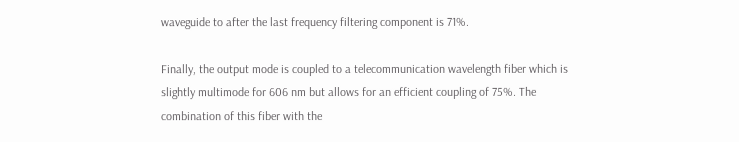waveguide to after the last frequency filtering component is 71%.

Finally, the output mode is coupled to a telecommunication wavelength fiber which is slightly multimode for 606 nm but allows for an efficient coupling of 75%. The combination of this fiber with the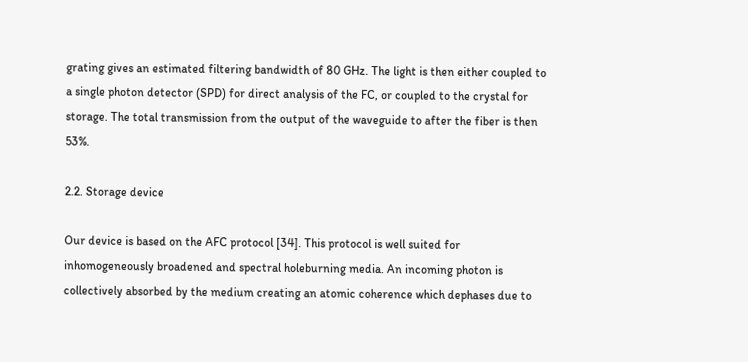grating gives an estimated filtering bandwidth of 80 GHz. The light is then either coupled to a single photon detector (SPD) for direct analysis of the FC, or coupled to the crystal for storage. The total transmission from the output of the waveguide to after the fiber is then 53%.

2.2. Storage device

Our device is based on the AFC protocol [34]. This protocol is well suited for inhomogeneously broadened and spectral holeburning media. An incoming photon is collectively absorbed by the medium creating an atomic coherence which dephases due to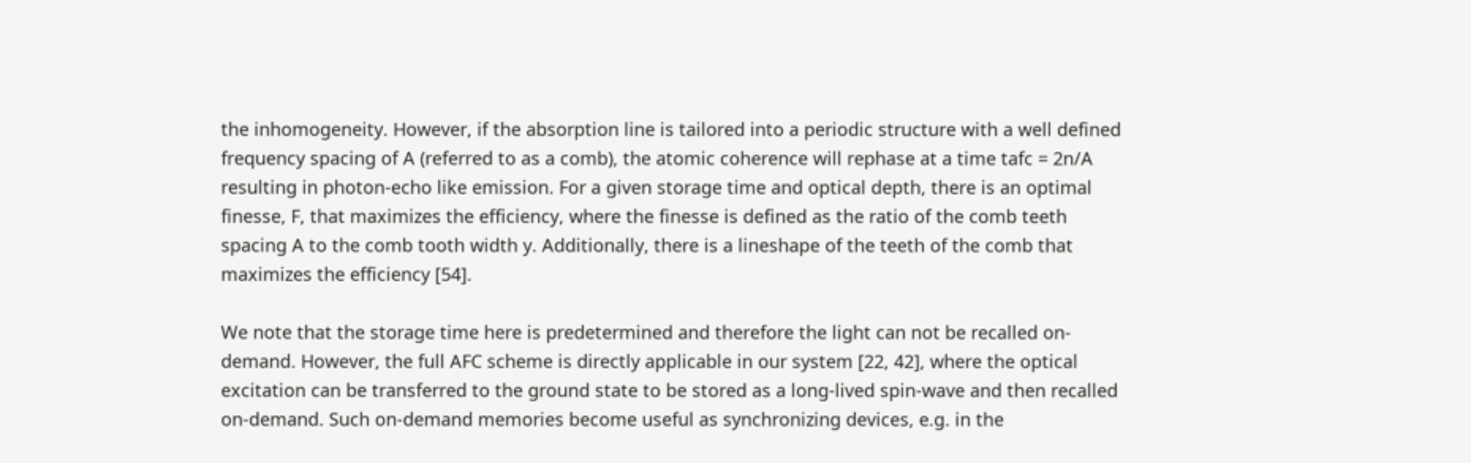the inhomogeneity. However, if the absorption line is tailored into a periodic structure with a well defined frequency spacing of A (referred to as a comb), the atomic coherence will rephase at a time tafc = 2n/A resulting in photon-echo like emission. For a given storage time and optical depth, there is an optimal finesse, F, that maximizes the efficiency, where the finesse is defined as the ratio of the comb teeth spacing A to the comb tooth width y. Additionally, there is a lineshape of the teeth of the comb that maximizes the efficiency [54].

We note that the storage time here is predetermined and therefore the light can not be recalled on-demand. However, the full AFC scheme is directly applicable in our system [22, 42], where the optical excitation can be transferred to the ground state to be stored as a long-lived spin-wave and then recalled on-demand. Such on-demand memories become useful as synchronizing devices, e.g. in the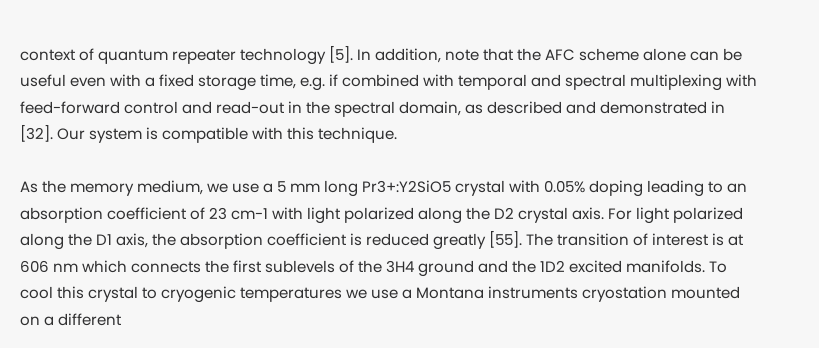context of quantum repeater technology [5]. In addition, note that the AFC scheme alone can be useful even with a fixed storage time, e.g. if combined with temporal and spectral multiplexing with feed-forward control and read-out in the spectral domain, as described and demonstrated in [32]. Our system is compatible with this technique.

As the memory medium, we use a 5 mm long Pr3+:Y2SiO5 crystal with 0.05% doping leading to an absorption coefficient of 23 cm-1 with light polarized along the D2 crystal axis. For light polarized along the D1 axis, the absorption coefficient is reduced greatly [55]. The transition of interest is at 606 nm which connects the first sublevels of the 3H4 ground and the 1D2 excited manifolds. To cool this crystal to cryogenic temperatures we use a Montana instruments cryostation mounted on a different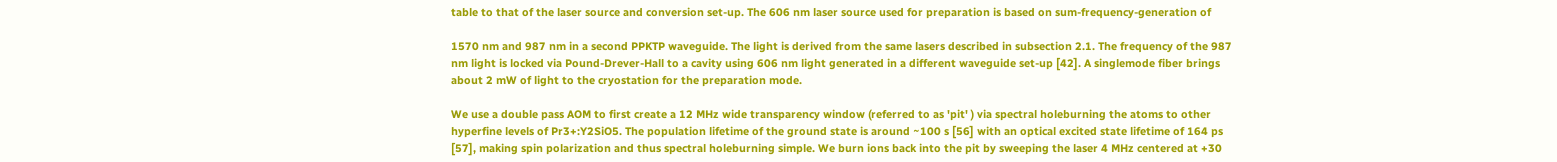table to that of the laser source and conversion set-up. The 606 nm laser source used for preparation is based on sum-frequency-generation of

1570 nm and 987 nm in a second PPKTP waveguide. The light is derived from the same lasers described in subsection 2.1. The frequency of the 987 nm light is locked via Pound-Drever-Hall to a cavity using 606 nm light generated in a different waveguide set-up [42]. A singlemode fiber brings about 2 mW of light to the cryostation for the preparation mode.

We use a double pass AOM to first create a 12 MHz wide transparency window (referred to as 'pit' ) via spectral holeburning the atoms to other hyperfine levels of Pr3+:Y2SiO5. The population lifetime of the ground state is around ~100 s [56] with an optical excited state lifetime of 164 ps [57], making spin polarization and thus spectral holeburning simple. We burn ions back into the pit by sweeping the laser 4 MHz centered at +30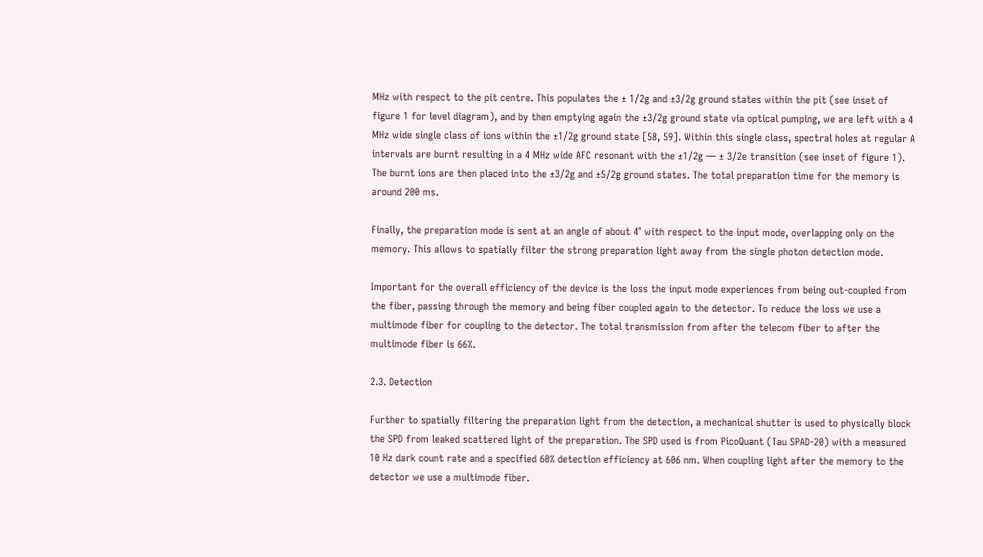MHz with respect to the pit centre. This populates the ± 1/2g and ±3/2g ground states within the pit (see inset of figure 1 for level diagram), and by then emptying again the ±3/2g ground state via optical pumping, we are left with a 4 MHz wide single class of ions within the ±1/2g ground state [58, 59]. Within this single class, spectral holes at regular A intervals are burnt resulting in a 4 MHz wide AFC resonant with the ±1/2g — ± 3/2e transition (see inset of figure 1). The burnt ions are then placed into the ±3/2g and ±5/2g ground states. The total preparation time for the memory is around 200 ms.

Finally, the preparation mode is sent at an angle of about 4° with respect to the input mode, overlapping only on the memory. This allows to spatially filter the strong preparation light away from the single photon detection mode.

Important for the overall efficiency of the device is the loss the input mode experiences from being out-coupled from the fiber, passing through the memory and being fiber coupled again to the detector. To reduce the loss we use a multimode fiber for coupling to the detector. The total transmission from after the telecom fiber to after the multimode fiber is 66%.

2.3. Detection

Further to spatially filtering the preparation light from the detection, a mechanical shutter is used to physically block the SPD from leaked scattered light of the preparation. The SPD used is from PicoQuant (Tau SPAD-20) with a measured 10 Hz dark count rate and a specified 60% detection efficiency at 606 nm. When coupling light after the memory to the detector we use a multimode fiber.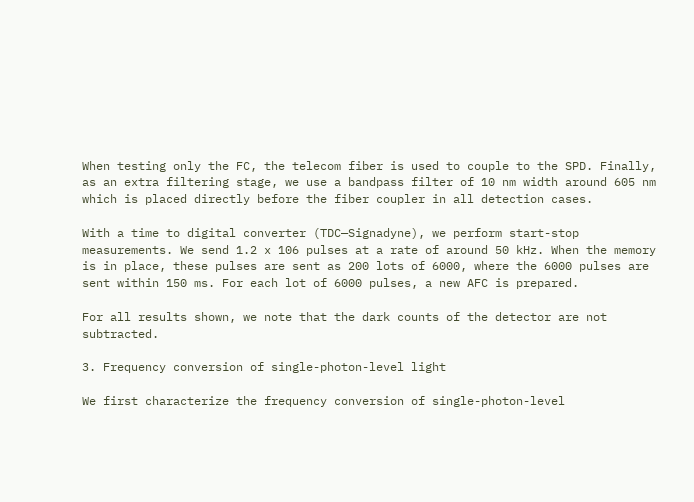When testing only the FC, the telecom fiber is used to couple to the SPD. Finally, as an extra filtering stage, we use a bandpass filter of 10 nm width around 605 nm which is placed directly before the fiber coupler in all detection cases.

With a time to digital converter (TDC—Signadyne), we perform start-stop measurements. We send 1.2 x 106 pulses at a rate of around 50 kHz. When the memory is in place, these pulses are sent as 200 lots of 6000, where the 6000 pulses are sent within 150 ms. For each lot of 6000 pulses, a new AFC is prepared.

For all results shown, we note that the dark counts of the detector are not subtracted.

3. Frequency conversion of single-photon-level light

We first characterize the frequency conversion of single-photon-level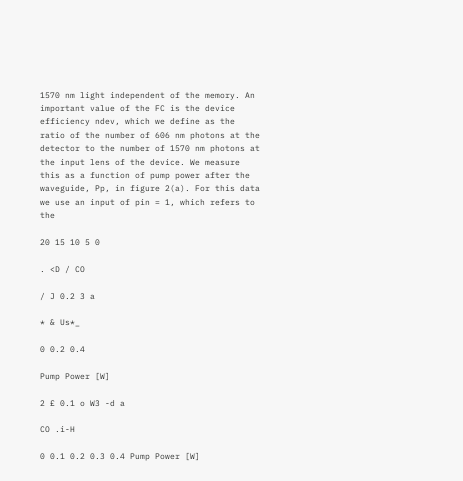1570 nm light independent of the memory. An important value of the FC is the device efficiency ndev, which we define as the ratio of the number of 606 nm photons at the detector to the number of 1570 nm photons at the input lens of the device. We measure this as a function of pump power after the waveguide, Pp, in figure 2(a). For this data we use an input of pin = 1, which refers to the

20 15 10 5 0

. <D / CO

/ J 0.2 3 a

* & Us*_

0 0.2 0.4

Pump Power [W]

2 £ 0.1 o W3 -d a

CO .i-H

0 0.1 0.2 0.3 0.4 Pump Power [W]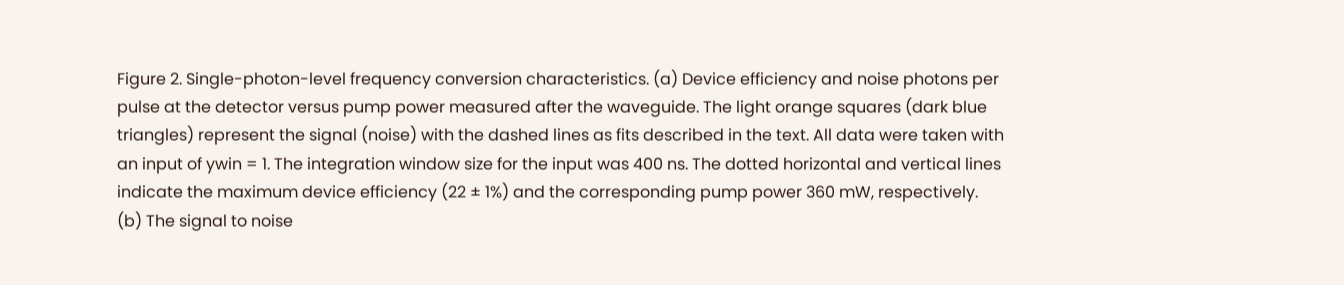Figure 2. Single-photon-level frequency conversion characteristics. (a) Device efficiency and noise photons per pulse at the detector versus pump power measured after the waveguide. The light orange squares (dark blue triangles) represent the signal (noise) with the dashed lines as fits described in the text. All data were taken with an input of ywin = 1. The integration window size for the input was 400 ns. The dotted horizontal and vertical lines indicate the maximum device efficiency (22 ± 1%) and the corresponding pump power 360 mW, respectively. (b) The signal to noise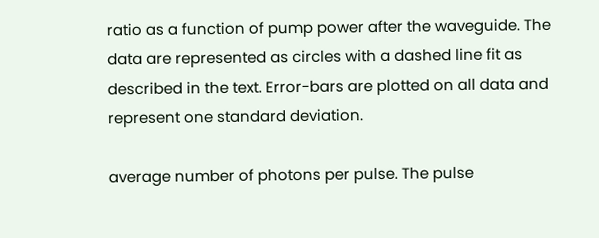ratio as a function of pump power after the waveguide. The data are represented as circles with a dashed line fit as described in the text. Error-bars are plotted on all data and represent one standard deviation.

average number of photons per pulse. The pulse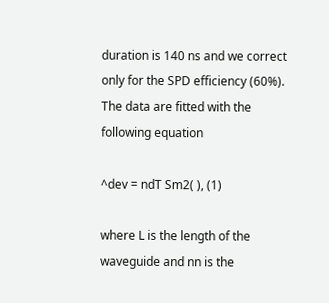duration is 140 ns and we correct only for the SPD efficiency (60%). The data are fitted with the following equation

^dev = ndT Sm2( ), (1)

where L is the length of the waveguide and nn is the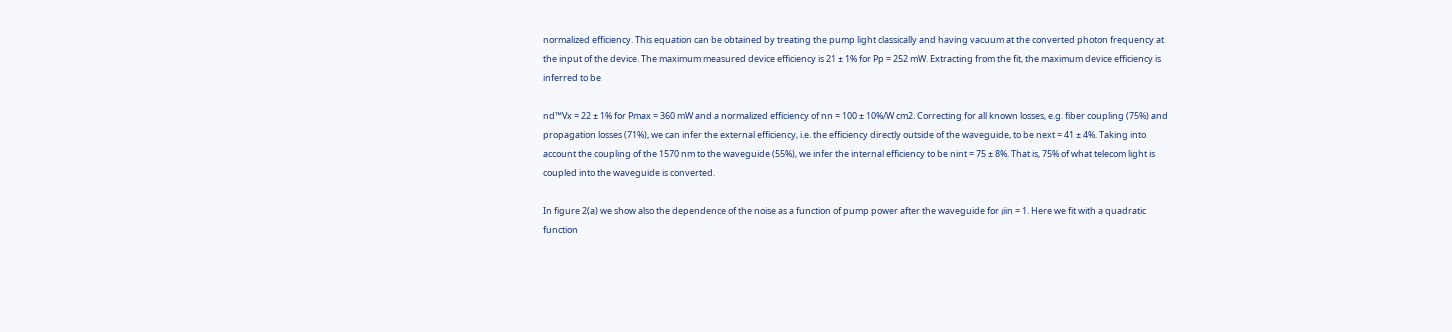normalized efficiency. This equation can be obtained by treating the pump light classically and having vacuum at the converted photon frequency at the input of the device. The maximum measured device efficiency is 21 ± 1% for Pp = 252 mW. Extracting from the fit, the maximum device efficiency is inferred to be

nd™Vx = 22 ± 1% for Pmax = 360 mW and a normalized efficiency of nn = 100 ± 10%/W cm2. Correcting for all known losses, e.g. fiber coupling (75%) and propagation losses (71%), we can infer the external efficiency, i.e. the efficiency directly outside of the waveguide, to be next = 41 ± 4%. Taking into account the coupling of the 1570 nm to the waveguide (55%), we infer the internal efficiency to be nint = 75 ± 8%. That is, 75% of what telecom light is coupled into the waveguide is converted.

In figure 2(a) we show also the dependence of the noise as a function of pump power after the waveguide for ¡iin = 1. Here we fit with a quadratic function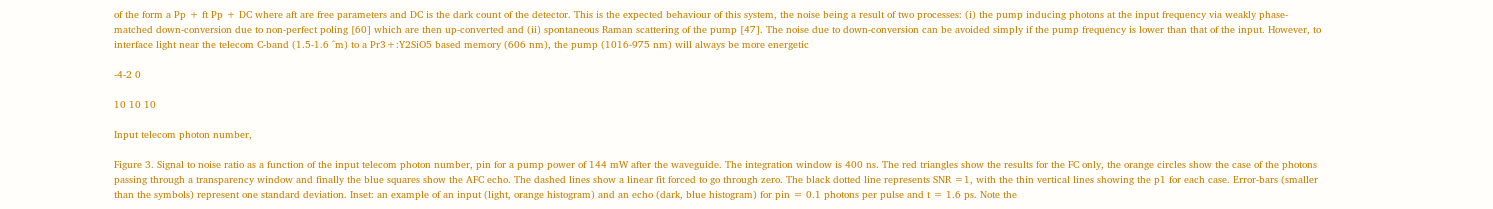of the form a Pp + ft Pp + DC where aft are free parameters and DC is the dark count of the detector. This is the expected behaviour of this system, the noise being a result of two processes: (i) the pump inducing photons at the input frequency via weakly phase-matched down-conversion due to non-perfect poling [60] which are then up-converted and (ii) spontaneous Raman scattering of the pump [47]. The noise due to down-conversion can be avoided simply if the pump frequency is lower than that of the input. However, to interface light near the telecom C-band (1.5-1.6 ^m) to a Pr3+:Y2SiO5 based memory (606 nm), the pump (1016-975 nm) will always be more energetic

-4-2 0

10 10 10

Input telecom photon number,

Figure 3. Signal to noise ratio as a function of the input telecom photon number, pin for a pump power of 144 mW after the waveguide. The integration window is 400 ns. The red triangles show the results for the FC only, the orange circles show the case of the photons passing through a transparency window and finally the blue squares show the AFC echo. The dashed lines show a linear fit forced to go through zero. The black dotted line represents SNR =1, with the thin vertical lines showing the p1 for each case. Error-bars (smaller than the symbols) represent one standard deviation. Inset: an example of an input (light, orange histogram) and an echo (dark, blue histogram) for pin = 0.1 photons per pulse and t = 1.6 ps. Note the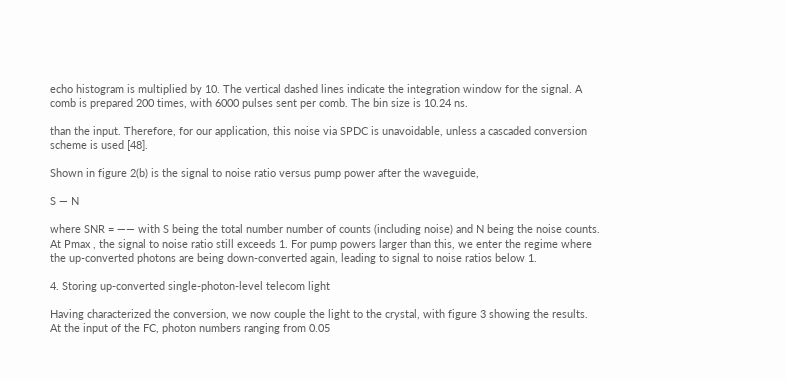echo histogram is multiplied by 10. The vertical dashed lines indicate the integration window for the signal. A comb is prepared 200 times, with 6000 pulses sent per comb. The bin size is 10.24 ns.

than the input. Therefore, for our application, this noise via SPDC is unavoidable, unless a cascaded conversion scheme is used [48].

Shown in figure 2(b) is the signal to noise ratio versus pump power after the waveguide,

S — N

where SNR = —— with S being the total number number of counts (including noise) and N being the noise counts. At Pmax , the signal to noise ratio still exceeds 1. For pump powers larger than this, we enter the regime where the up-converted photons are being down-converted again, leading to signal to noise ratios below 1.

4. Storing up-converted single-photon-level telecom light

Having characterized the conversion, we now couple the light to the crystal, with figure 3 showing the results. At the input of the FC, photon numbers ranging from 0.05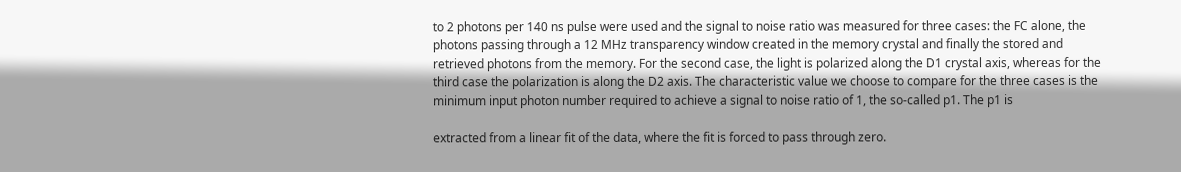to 2 photons per 140 ns pulse were used and the signal to noise ratio was measured for three cases: the FC alone, the photons passing through a 12 MHz transparency window created in the memory crystal and finally the stored and retrieved photons from the memory. For the second case, the light is polarized along the D1 crystal axis, whereas for the third case the polarization is along the D2 axis. The characteristic value we choose to compare for the three cases is the minimum input photon number required to achieve a signal to noise ratio of 1, the so-called p1. The p1 is

extracted from a linear fit of the data, where the fit is forced to pass through zero.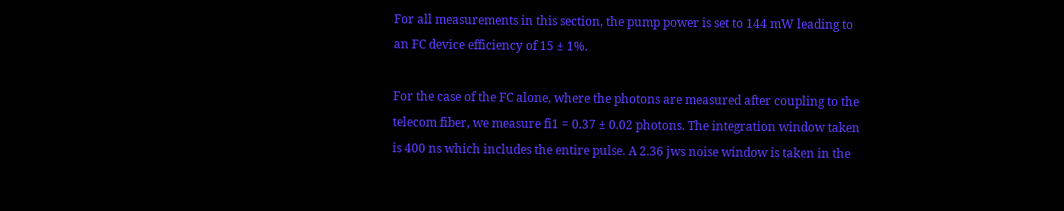For all measurements in this section, the pump power is set to 144 mW leading to an FC device efficiency of 15 ± 1%.

For the case of the FC alone, where the photons are measured after coupling to the telecom fiber, we measure fi1 = 0.37 ± 0.02 photons. The integration window taken is 400 ns which includes the entire pulse. A 2.36 jws noise window is taken in the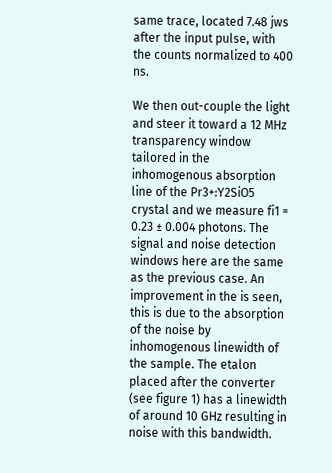same trace, located 7.48 jws after the input pulse, with the counts normalized to 400 ns.

We then out-couple the light and steer it toward a 12 MHz transparency window tailored in the inhomogenous absorption line of the Pr3+:Y2SiO5 crystal and we measure fi1 = 0.23 ± 0.004 photons. The signal and noise detection windows here are the same as the previous case. An improvement in the is seen, this is due to the absorption of the noise by inhomogenous linewidth of the sample. The etalon placed after the converter (see figure 1) has a linewidth of around 10 GHz resulting in noise with this bandwidth.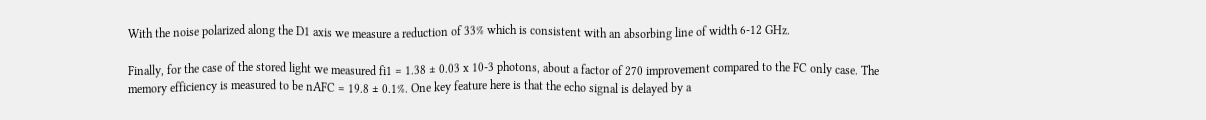With the noise polarized along the D1 axis we measure a reduction of 33% which is consistent with an absorbing line of width 6-12 GHz.

Finally, for the case of the stored light we measured fi1 = 1.38 ± 0.03 x 10-3 photons, about a factor of 270 improvement compared to the FC only case. The memory efficiency is measured to be nAFC = 19.8 ± 0.1%. One key feature here is that the echo signal is delayed by a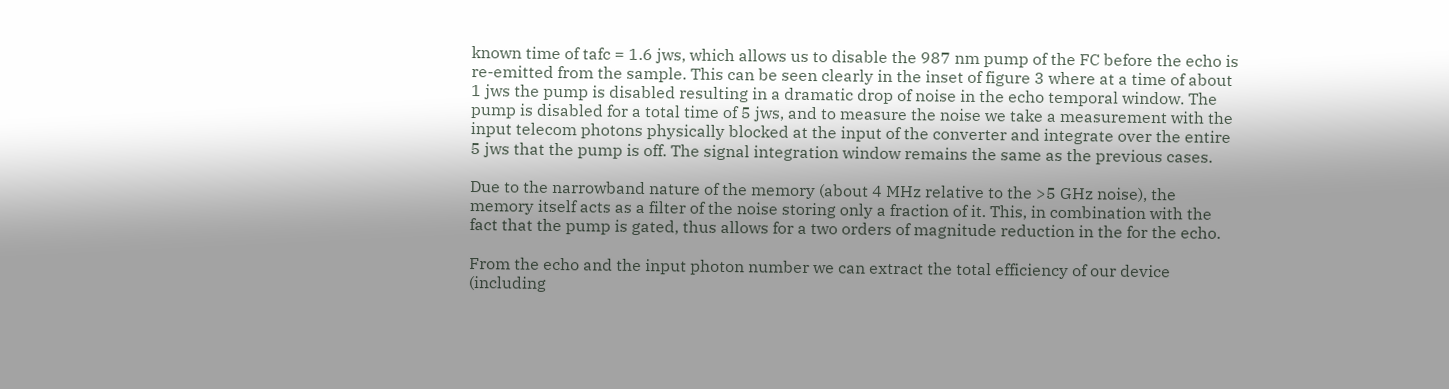known time of tafc = 1.6 jws, which allows us to disable the 987 nm pump of the FC before the echo is re-emitted from the sample. This can be seen clearly in the inset of figure 3 where at a time of about 1 jws the pump is disabled resulting in a dramatic drop of noise in the echo temporal window. The pump is disabled for a total time of 5 jws, and to measure the noise we take a measurement with the input telecom photons physically blocked at the input of the converter and integrate over the entire 5 jws that the pump is off. The signal integration window remains the same as the previous cases.

Due to the narrowband nature of the memory (about 4 MHz relative to the >5 GHz noise), the memory itself acts as a filter of the noise storing only a fraction of it. This, in combination with the fact that the pump is gated, thus allows for a two orders of magnitude reduction in the for the echo.

From the echo and the input photon number we can extract the total efficiency of our device (including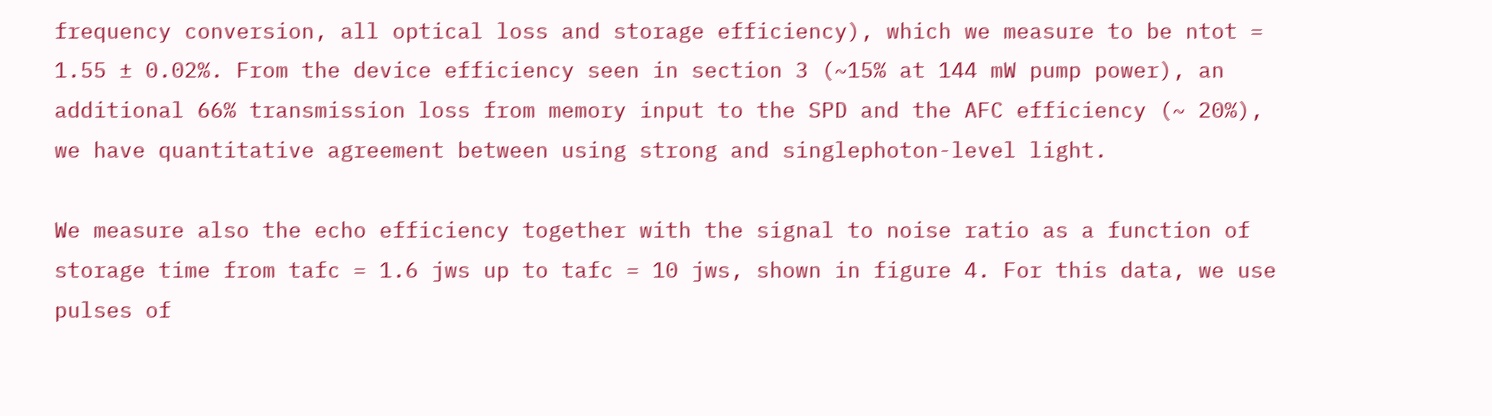frequency conversion, all optical loss and storage efficiency), which we measure to be ntot = 1.55 ± 0.02%. From the device efficiency seen in section 3 (~15% at 144 mW pump power), an additional 66% transmission loss from memory input to the SPD and the AFC efficiency (~ 20%), we have quantitative agreement between using strong and singlephoton-level light.

We measure also the echo efficiency together with the signal to noise ratio as a function of storage time from tafc = 1.6 jws up to tafc = 10 jws, shown in figure 4. For this data, we use pulses of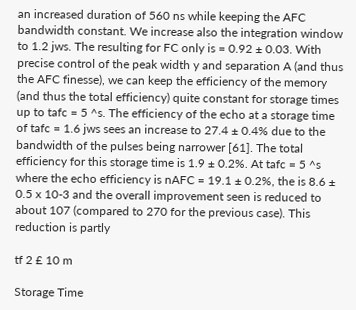an increased duration of 560 ns while keeping the AFC bandwidth constant. We increase also the integration window to 1.2 jws. The resulting for FC only is = 0.92 ± 0.03. With precise control of the peak width y and separation A (and thus the AFC finesse), we can keep the efficiency of the memory (and thus the total efficiency) quite constant for storage times up to tafc = 5 ^s. The efficiency of the echo at a storage time of tafc = 1.6 jws sees an increase to 27.4 ± 0.4% due to the bandwidth of the pulses being narrower [61]. The total efficiency for this storage time is 1.9 ± 0.2%. At tafc = 5 ^s where the echo efficiency is nAFC = 19.1 ± 0.2%, the is 8.6 ± 0.5 x 10-3 and the overall improvement seen is reduced to about 107 (compared to 270 for the previous case). This reduction is partly

tf 2 £ 10 m

Storage Time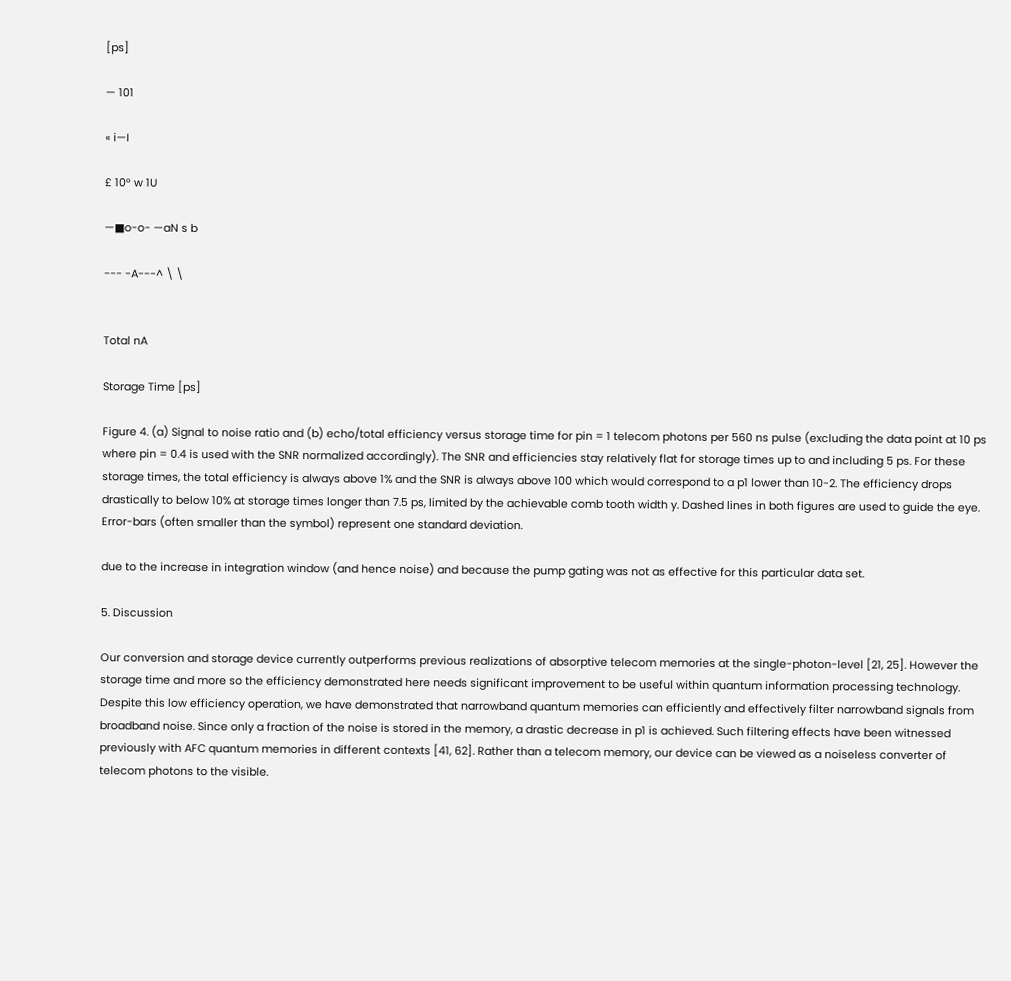[ps]

— 101

« i—I

£ 10° w 1U

—■o-o- —aN s b

--- -A---^ \ \


Total nA

Storage Time [ps]

Figure 4. (a) Signal to noise ratio and (b) echo/total efficiency versus storage time for pin = 1 telecom photons per 560 ns pulse (excluding the data point at 10 ps where pin = 0.4 is used with the SNR normalized accordingly). The SNR and efficiencies stay relatively flat for storage times up to and including 5 ps. For these storage times, the total efficiency is always above 1% and the SNR is always above 100 which would correspond to a p1 lower than 10-2. The efficiency drops drastically to below 10% at storage times longer than 7.5 ps, limited by the achievable comb tooth width y. Dashed lines in both figures are used to guide the eye. Error-bars (often smaller than the symbol) represent one standard deviation.

due to the increase in integration window (and hence noise) and because the pump gating was not as effective for this particular data set.

5. Discussion

Our conversion and storage device currently outperforms previous realizations of absorptive telecom memories at the single-photon-level [21, 25]. However the storage time and more so the efficiency demonstrated here needs significant improvement to be useful within quantum information processing technology. Despite this low efficiency operation, we have demonstrated that narrowband quantum memories can efficiently and effectively filter narrowband signals from broadband noise. Since only a fraction of the noise is stored in the memory, a drastic decrease in p1 is achieved. Such filtering effects have been witnessed previously with AFC quantum memories in different contexts [41, 62]. Rather than a telecom memory, our device can be viewed as a noiseless converter of telecom photons to the visible.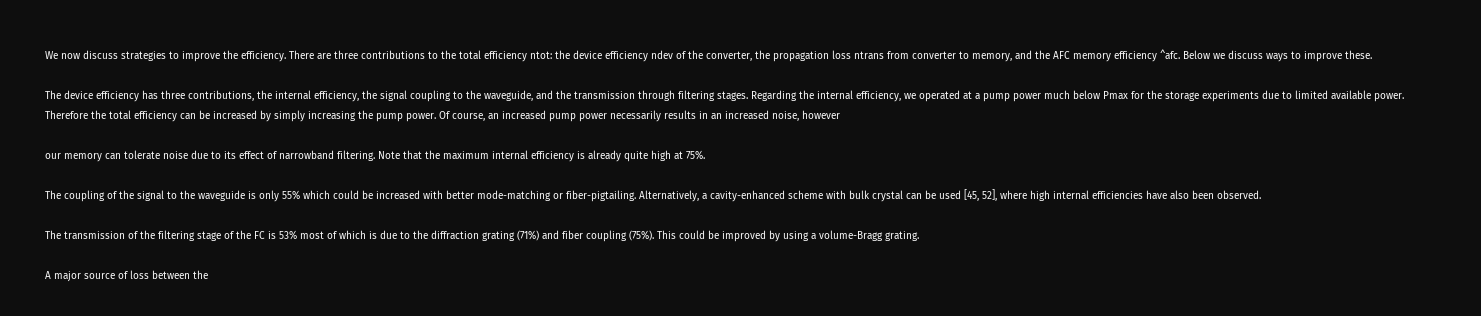We now discuss strategies to improve the efficiency. There are three contributions to the total efficiency ntot: the device efficiency ndev of the converter, the propagation loss ntrans from converter to memory, and the AFC memory efficiency ^afc. Below we discuss ways to improve these.

The device efficiency has three contributions, the internal efficiency, the signal coupling to the waveguide, and the transmission through filtering stages. Regarding the internal efficiency, we operated at a pump power much below Pmax for the storage experiments due to limited available power. Therefore the total efficiency can be increased by simply increasing the pump power. Of course, an increased pump power necessarily results in an increased noise, however

our memory can tolerate noise due to its effect of narrowband filtering. Note that the maximum internal efficiency is already quite high at 75%.

The coupling of the signal to the waveguide is only 55% which could be increased with better mode-matching or fiber-pigtailing. Alternatively, a cavity-enhanced scheme with bulk crystal can be used [45, 52], where high internal efficiencies have also been observed.

The transmission of the filtering stage of the FC is 53% most of which is due to the diffraction grating (71%) and fiber coupling (75%). This could be improved by using a volume-Bragg grating.

A major source of loss between the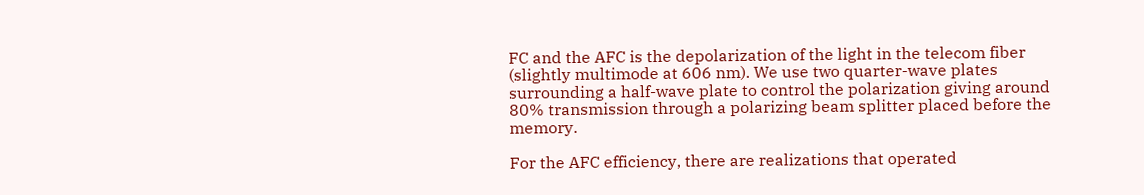FC and the AFC is the depolarization of the light in the telecom fiber (slightly multimode at 606 nm). We use two quarter-wave plates surrounding a half-wave plate to control the polarization giving around 80% transmission through a polarizing beam splitter placed before the memory.

For the AFC efficiency, there are realizations that operated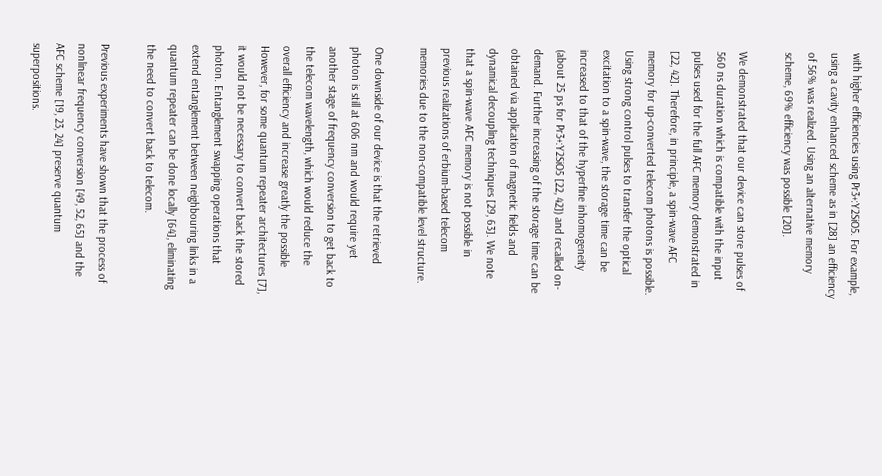with higher efficiencies using Pr3+:Y2SiO5. For example, using a cavity enhanced scheme as in [28] an efficiency of 56% was realized. Using an alternative memory scheme, 69% efficiency was possible [20].

We demonstrated that our device can store pulses of 560 ns duration which is compatible with the input pulses used for the full AFC memory demonstrated in [22, 42]. Therefore, in principle, a spin-wave AFC memory for up-converted telecom photons is possible. Using strong control pulses to transfer the optical excitation to a spin-wave, the storage time can be increased to that of the hyperfine inhomogeneity (about 25 ps for Pr3+:Y2SiO5 [22, 42]) and recalled on-demand. Further increasing of the storage time can be obtained via application of magnetic fields and dynamical decoupling techniques [29, 63]. We note that a spin-wave AFC memory is not possible in previous realizations of erbium-based telecom memories due to the non-compatible level structure.

One downside of our device is that the retrieved photon is still at 606 nm and would require yet another stage of frequency conversion to get back to the telecom wavelength, which would reduce the overall efficiency and increase greatly the possible However, for some quantum repeater architectures [7], it would not be necessary to convert back the stored photon. Entanglement swapping operations that extend entanglement between neighbouring links in a quantum repeater can be done locally [64], eliminating the need to convert back to telecom.

Previous experiments have shown that the process of nonlinear frequency conversion [49, 52, 65] and the AFC scheme [19, 23, 24] preserve quantum superpositions.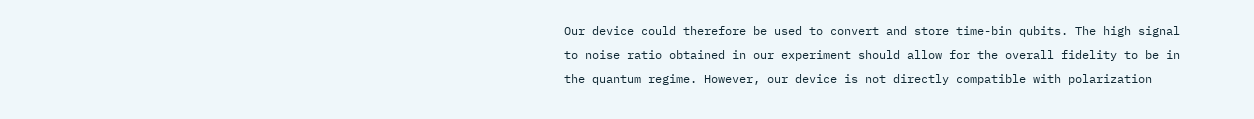Our device could therefore be used to convert and store time-bin qubits. The high signal to noise ratio obtained in our experiment should allow for the overall fidelity to be in the quantum regime. However, our device is not directly compatible with polarization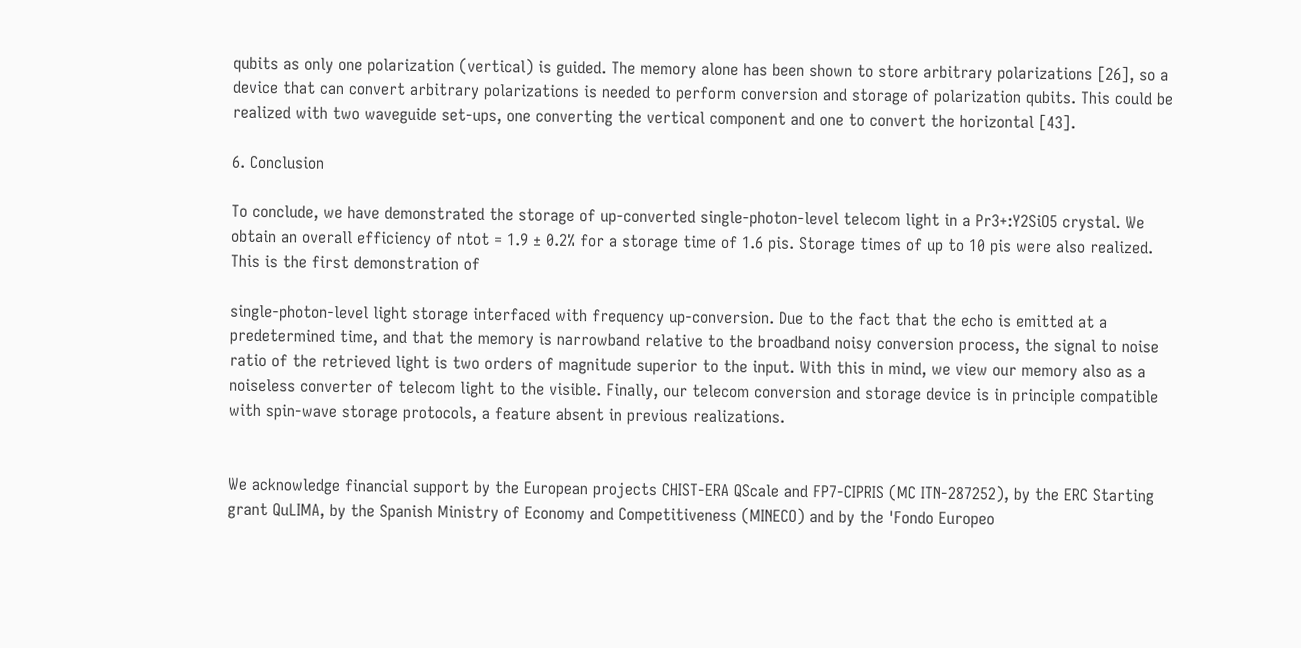qubits as only one polarization (vertical) is guided. The memory alone has been shown to store arbitrary polarizations [26], so a device that can convert arbitrary polarizations is needed to perform conversion and storage of polarization qubits. This could be realized with two waveguide set-ups, one converting the vertical component and one to convert the horizontal [43].

6. Conclusion

To conclude, we have demonstrated the storage of up-converted single-photon-level telecom light in a Pr3+:Y2SiO5 crystal. We obtain an overall efficiency of ntot = 1.9 ± 0.2% for a storage time of 1.6 pis. Storage times of up to 10 pis were also realized. This is the first demonstration of

single-photon-level light storage interfaced with frequency up-conversion. Due to the fact that the echo is emitted at a predetermined time, and that the memory is narrowband relative to the broadband noisy conversion process, the signal to noise ratio of the retrieved light is two orders of magnitude superior to the input. With this in mind, we view our memory also as a noiseless converter of telecom light to the visible. Finally, our telecom conversion and storage device is in principle compatible with spin-wave storage protocols, a feature absent in previous realizations.


We acknowledge financial support by the European projects CHIST-ERA QScale and FP7-CIPRIS (MC ITN-287252), by the ERC Starting grant QuLIMA, by the Spanish Ministry of Economy and Competitiveness (MINECO) and by the 'Fondo Europeo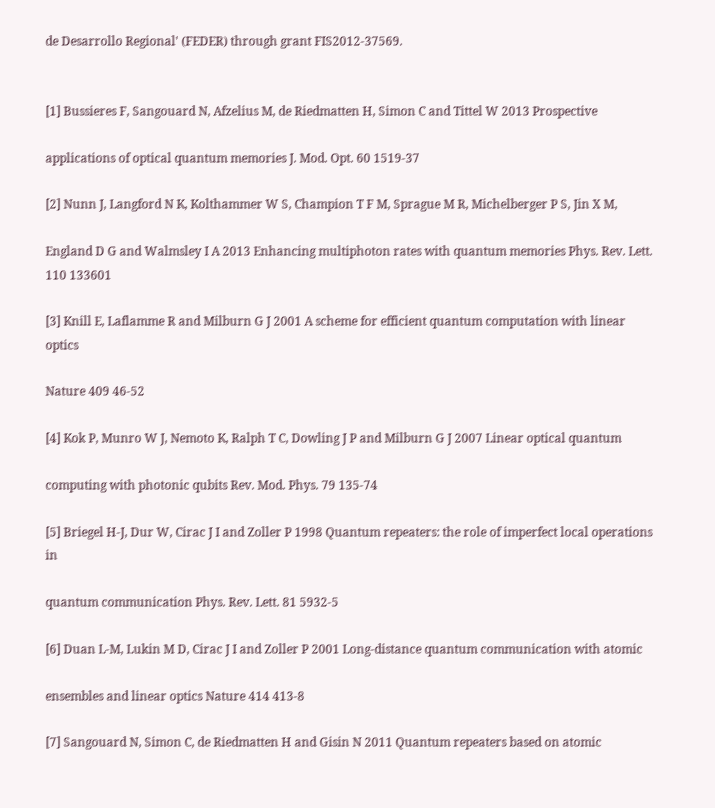de Desarrollo Regional' (FEDER) through grant FIS2012-37569.


[1] Bussieres F, Sangouard N, Afzelius M, de Riedmatten H, Simon C and Tittel W 2013 Prospective

applications of optical quantum memories J. Mod. Opt. 60 1519-37

[2] Nunn J, Langford N K, Kolthammer W S, Champion T F M, Sprague M R, Michelberger P S, Jin X M,

England D G and Walmsley I A 2013 Enhancing multiphoton rates with quantum memories Phys. Rev. Lett. 110 133601

[3] Knill E, Laflamme R and Milburn G J 2001 A scheme for efficient quantum computation with linear optics

Nature 409 46-52

[4] Kok P, Munro W J, Nemoto K, Ralph T C, Dowling J P and Milburn G J 2007 Linear optical quantum

computing with photonic qubits Rev. Mod. Phys. 79 135-74

[5] Briegel H-J, Dur W, Cirac J I and Zoller P 1998 Quantum repeaters: the role of imperfect local operations in

quantum communication Phys. Rev. Lett. 81 5932-5

[6] Duan L-M, Lukin M D, Cirac J I and Zoller P 2001 Long-distance quantum communication with atomic

ensembles and linear optics Nature 414 413-8

[7] Sangouard N, Simon C, de Riedmatten H and Gisin N 2011 Quantum repeaters based on atomic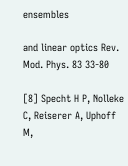ensembles

and linear optics Rev. Mod. Phys. 83 33-80

[8] Specht H P, Nolleke C, Reiserer A, Uphoff M,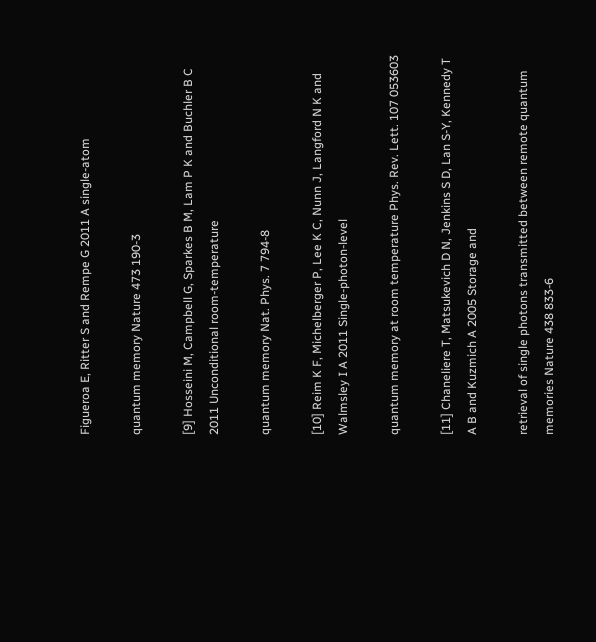Figueroa E, Ritter S and Rempe G 2011 A single-atom

quantum memory Nature 473 190-3

[9] Hosseini M, Campbell G, Sparkes B M, Lam P K and Buchler B C 2011 Unconditional room-temperature

quantum memory Nat. Phys. 7 794-8

[10] Reim K F, Michelberger P, Lee K C, Nunn J, Langford N K and Walmsley I A 2011 Single-photon-level

quantum memory at room temperature Phys. Rev. Lett. 107 053603

[11] Chaneliere T, Matsukevich D N, Jenkins S D, Lan S-Y, Kennedy T A B and Kuzmich A 2005 Storage and

retrieval of single photons transmitted between remote quantum memories Nature 438 833-6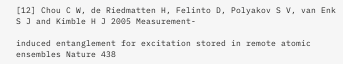[12] Chou C W, de Riedmatten H, Felinto D, Polyakov S V, van Enk S J and Kimble H J 2005 Measurement-

induced entanglement for excitation stored in remote atomic ensembles Nature 438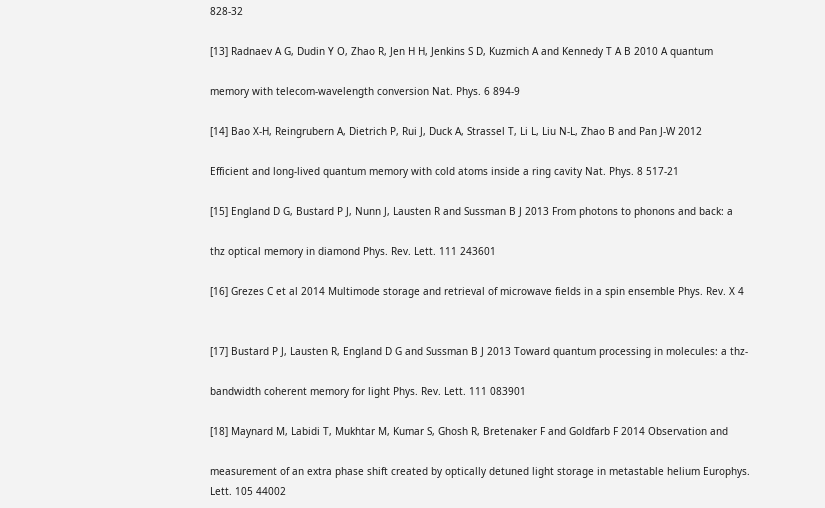828-32

[13] Radnaev A G, Dudin Y O, Zhao R, Jen H H, Jenkins S D, Kuzmich A and Kennedy T A B 2010 A quantum

memory with telecom-wavelength conversion Nat. Phys. 6 894-9

[14] Bao X-H, Reingrubern A, Dietrich P, Rui J, Duck A, Strassel T, Li L, Liu N-L, Zhao B and Pan J-W 2012

Efficient and long-lived quantum memory with cold atoms inside a ring cavity Nat. Phys. 8 517-21

[15] England D G, Bustard P J, Nunn J, Lausten R and Sussman B J 2013 From photons to phonons and back: a

thz optical memory in diamond Phys. Rev. Lett. 111 243601

[16] Grezes C et al 2014 Multimode storage and retrieval of microwave fields in a spin ensemble Phys. Rev. X 4


[17] Bustard P J, Lausten R, England D G and Sussman B J 2013 Toward quantum processing in molecules: a thz-

bandwidth coherent memory for light Phys. Rev. Lett. 111 083901

[18] Maynard M, Labidi T, Mukhtar M, Kumar S, Ghosh R, Bretenaker F and Goldfarb F 2014 Observation and

measurement of an extra phase shift created by optically detuned light storage in metastable helium Europhys. Lett. 105 44002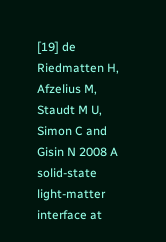[19] de Riedmatten H, Afzelius M, Staudt M U, Simon C and Gisin N 2008 A solid-state light-matter interface at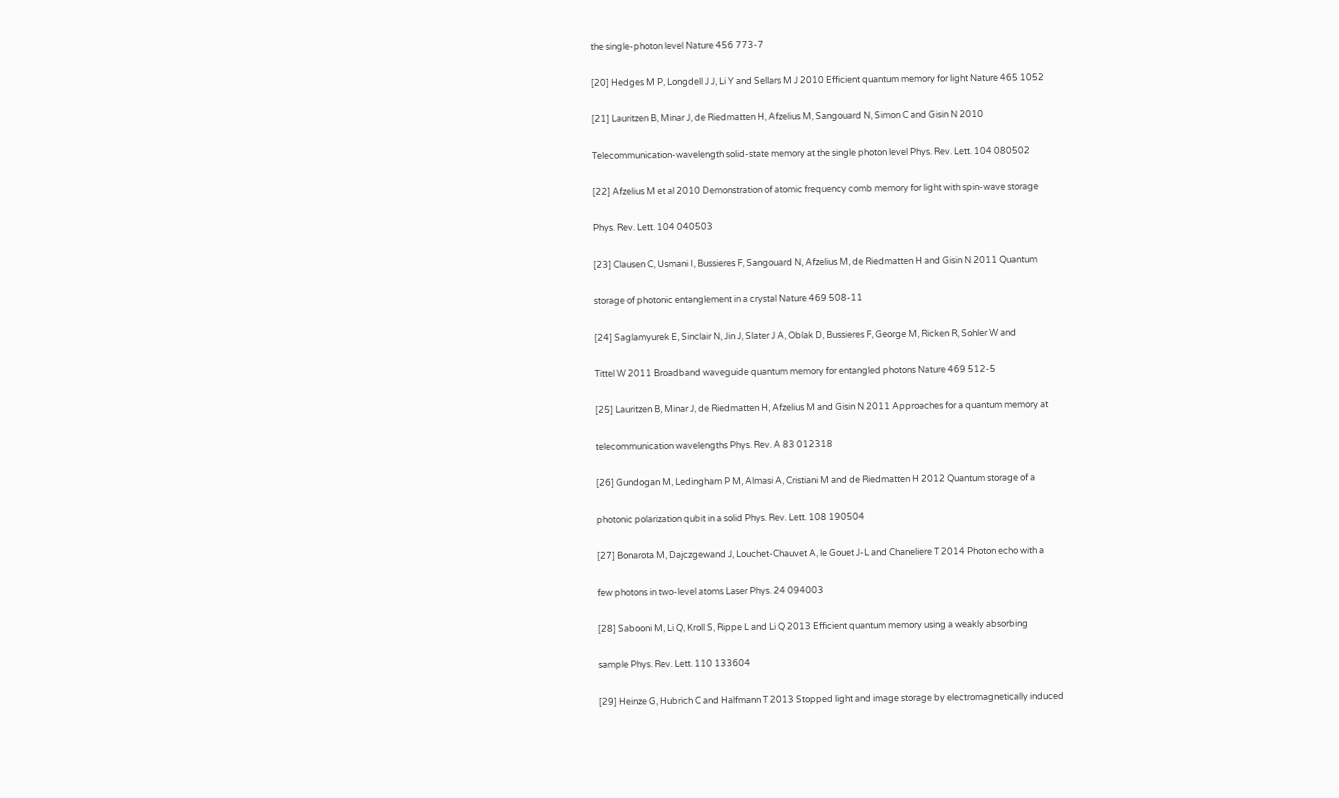the single-photon level Nature 456 773-7

[20] Hedges M P, Longdell J J, Li Y and Sellars M J 2010 Efficient quantum memory for light Nature 465 1052

[21] Lauritzen B, Minar J, de Riedmatten H, Afzelius M, Sangouard N, Simon C and Gisin N 2010

Telecommunication-wavelength solid-state memory at the single photon level Phys. Rev. Lett. 104 080502

[22] Afzelius M et al 2010 Demonstration of atomic frequency comb memory for light with spin-wave storage

Phys. Rev. Lett. 104 040503

[23] Clausen C, Usmani I, Bussieres F, Sangouard N, Afzelius M, de Riedmatten H and Gisin N 2011 Quantum

storage of photonic entanglement in a crystal Nature 469 508-11

[24] Saglamyurek E, Sinclair N, Jin J, Slater J A, Oblak D, Bussieres F, George M, Ricken R, Sohler W and

Tittel W 2011 Broadband waveguide quantum memory for entangled photons Nature 469 512-5

[25] Lauritzen B, Minar J, de Riedmatten H, Afzelius M and Gisin N 2011 Approaches for a quantum memory at

telecommunication wavelengths Phys. Rev. A 83 012318

[26] Gundogan M, Ledingham P M, Almasi A, Cristiani M and de Riedmatten H 2012 Quantum storage of a

photonic polarization qubit in a solid Phys. Rev. Lett. 108 190504

[27] Bonarota M, Dajczgewand J, Louchet-Chauvet A, le Gouet J-L and Chaneliere T 2014 Photon echo with a

few photons in two-level atoms Laser Phys. 24 094003

[28] Sabooni M, Li Q, Kroll S, Rippe L and Li Q 2013 Efficient quantum memory using a weakly absorbing

sample Phys. Rev. Lett. 110 133604

[29] Heinze G, Hubrich C and Halfmann T 2013 Stopped light and image storage by electromagnetically induced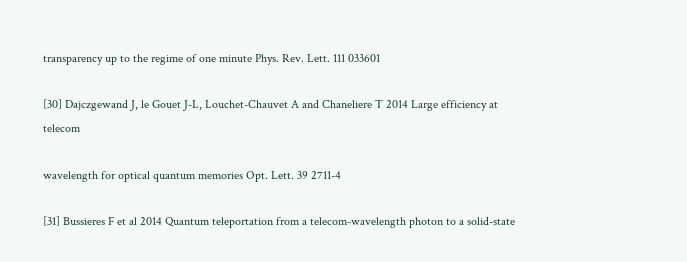transparency up to the regime of one minute Phys. Rev. Lett. 111 033601

[30] Dajczgewand J, le Gouet J-L, Louchet-Chauvet A and Chaneliere T 2014 Large efficiency at telecom

wavelength for optical quantum memories Opt. Lett. 39 2711-4

[31] Bussieres F et al 2014 Quantum teleportation from a telecom-wavelength photon to a solid-state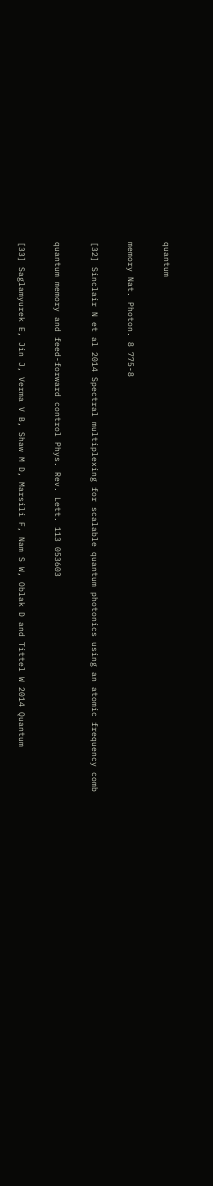quantum

memory Nat. Photon. 8 775-8

[32] Sinclair N et al 2014 Spectral multiplexing for scalable quantum photonics using an atomic frequency comb

quantum memory and feed-forward control Phys. Rev. Lett. 113 053603

[33] Saglamyurek E, Jin J, Verma V B, Shaw M D, Marsili F, Nam S W, Oblak D and Tittel W 2014 Quantum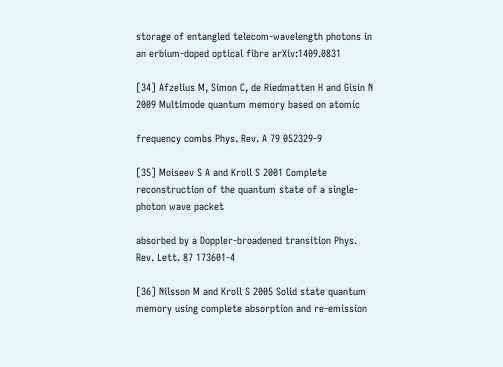storage of entangled telecom-wavelength photons in an erbium-doped optical fibre arXiv:1409.0831

[34] Afzelius M, Simon C, de Riedmatten H and Gisin N 2009 Multimode quantum memory based on atomic

frequency combs Phys. Rev. A 79 052329-9

[35] Moiseev S A and Kroll S 2001 Complete reconstruction of the quantum state of a single-photon wave packet

absorbed by a Doppler-broadened transition Phys. Rev. Lett. 87 173601-4

[36] Nilsson M and Kroll S 2005 Solid state quantum memory using complete absorption and re-emission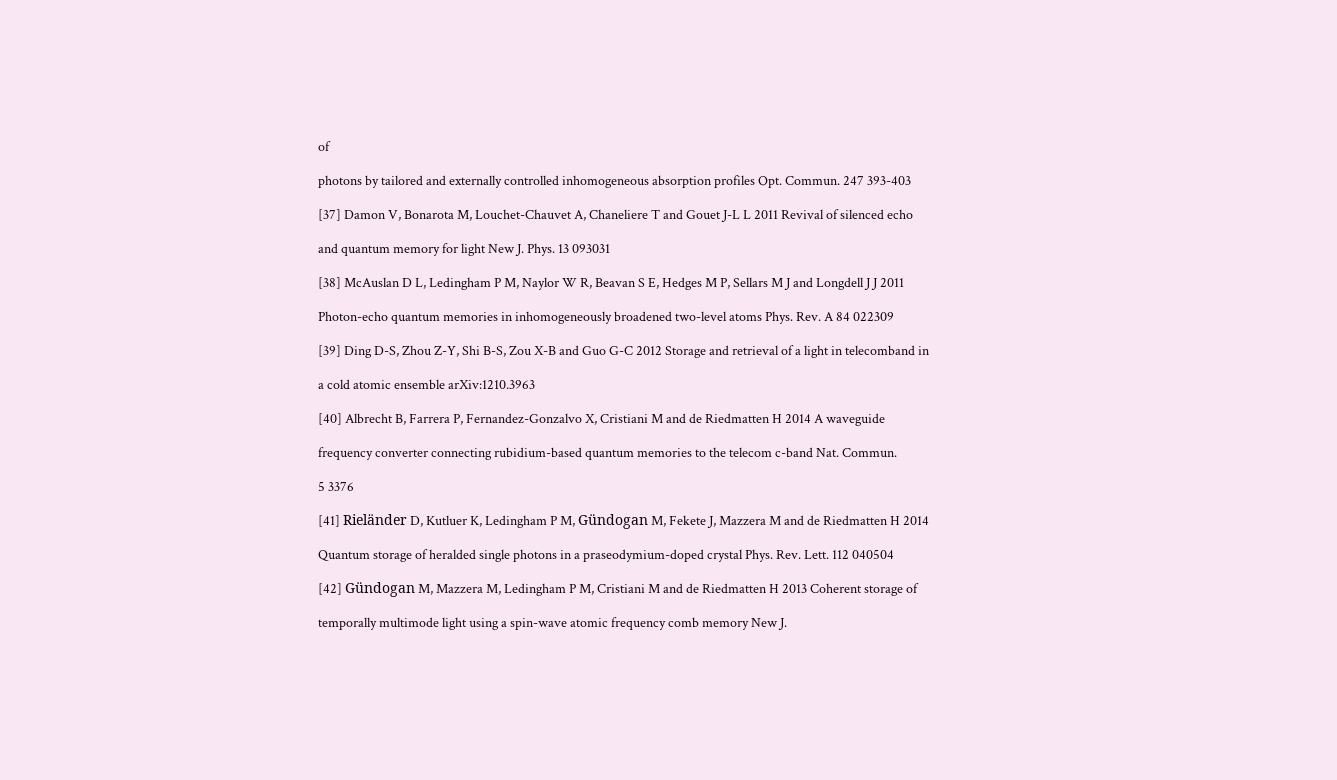of

photons by tailored and externally controlled inhomogeneous absorption profiles Opt. Commun. 247 393-403

[37] Damon V, Bonarota M, Louchet-Chauvet A, Chaneliere T and Gouet J-L L 2011 Revival of silenced echo

and quantum memory for light New J. Phys. 13 093031

[38] McAuslan D L, Ledingham P M, Naylor W R, Beavan S E, Hedges M P, Sellars M J and Longdell J J 2011

Photon-echo quantum memories in inhomogeneously broadened two-level atoms Phys. Rev. A 84 022309

[39] Ding D-S, Zhou Z-Y, Shi B-S, Zou X-B and Guo G-C 2012 Storage and retrieval of a light in telecomband in

a cold atomic ensemble arXiv:1210.3963

[40] Albrecht B, Farrera P, Fernandez-Gonzalvo X, Cristiani M and de Riedmatten H 2014 A waveguide

frequency converter connecting rubidium-based quantum memories to the telecom c-band Nat. Commun.

5 3376

[41] Rieländer D, Kutluer K, Ledingham P M, Gündogan M, Fekete J, Mazzera M and de Riedmatten H 2014

Quantum storage of heralded single photons in a praseodymium-doped crystal Phys. Rev. Lett. 112 040504

[42] Gündogan M, Mazzera M, Ledingham P M, Cristiani M and de Riedmatten H 2013 Coherent storage of

temporally multimode light using a spin-wave atomic frequency comb memory New J.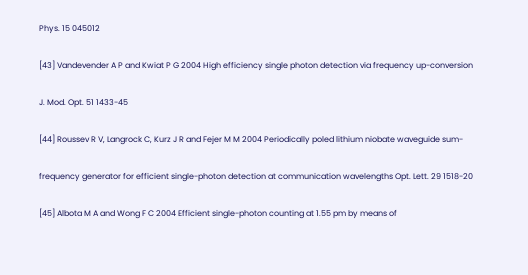Phys. 15 045012

[43] Vandevender A P and Kwiat P G 2004 High efficiency single photon detection via frequency up-conversion

J. Mod. Opt. 51 1433-45

[44] Roussev R V, Langrock C, Kurz J R and Fejer M M 2004 Periodically poled lithium niobate waveguide sum-

frequency generator for efficient single-photon detection at communication wavelengths Opt. Lett. 29 1518-20

[45] Albota M A and Wong F C 2004 Efficient single-photon counting at 1.55 pm by means of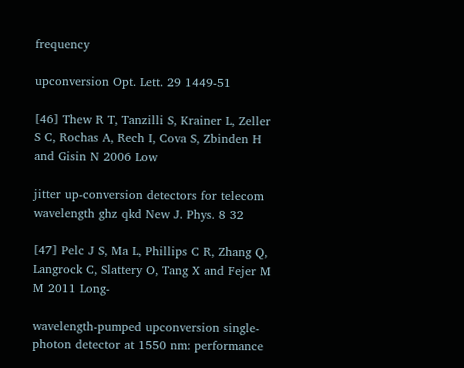frequency

upconversion Opt. Lett. 29 1449-51

[46] Thew R T, Tanzilli S, Krainer L, Zeller S C, Rochas A, Rech I, Cova S, Zbinden H and Gisin N 2006 Low

jitter up-conversion detectors for telecom wavelength ghz qkd New J. Phys. 8 32

[47] Pelc J S, Ma L, Phillips C R, Zhang Q, Langrock C, Slattery O, Tang X and Fejer M M 2011 Long-

wavelength-pumped upconversion single-photon detector at 1550 nm: performance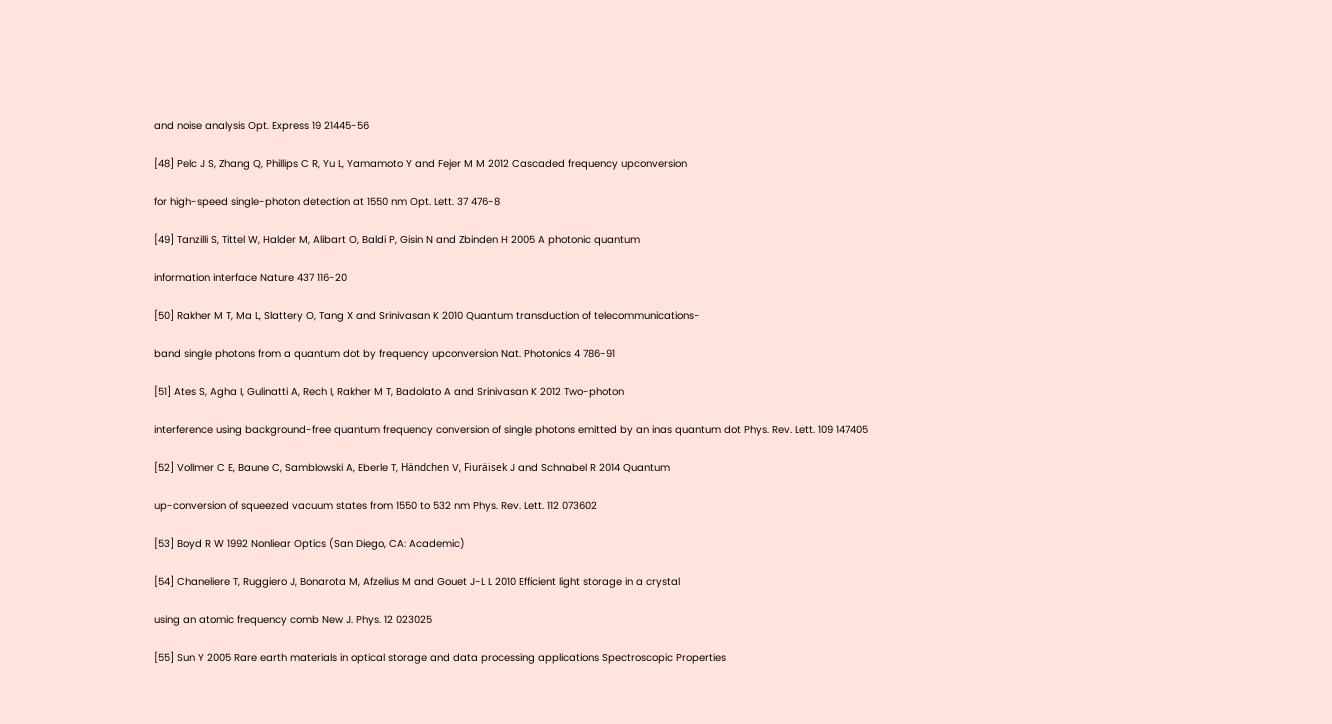and noise analysis Opt. Express 19 21445-56

[48] Pelc J S, Zhang Q, Phillips C R, Yu L, Yamamoto Y and Fejer M M 2012 Cascaded frequency upconversion

for high-speed single-photon detection at 1550 nm Opt. Lett. 37 476-8

[49] Tanzilli S, Tittel W, Halder M, Alibart O, Baldi P, Gisin N and Zbinden H 2005 A photonic quantum

information interface Nature 437 116-20

[50] Rakher M T, Ma L, Slattery O, Tang X and Srinivasan K 2010 Quantum transduction of telecommunications-

band single photons from a quantum dot by frequency upconversion Nat. Photonics 4 786-91

[51] Ates S, Agha I, Gulinatti A, Rech I, Rakher M T, Badolato A and Srinivasan K 2012 Two-photon

interference using background-free quantum frequency conversion of single photons emitted by an inas quantum dot Phys. Rev. Lett. 109 147405

[52] Vollmer C E, Baune C, Samblowski A, Eberle T, Händchen V, Fiuräisek J and Schnabel R 2014 Quantum

up-conversion of squeezed vacuum states from 1550 to 532 nm Phys. Rev. Lett. 112 073602

[53] Boyd R W 1992 Nonliear Optics (San Diego, CA: Academic)

[54] Chaneliere T, Ruggiero J, Bonarota M, Afzelius M and Gouet J-L L 2010 Efficient light storage in a crystal

using an atomic frequency comb New J. Phys. 12 023025

[55] Sun Y 2005 Rare earth materials in optical storage and data processing applications Spectroscopic Properties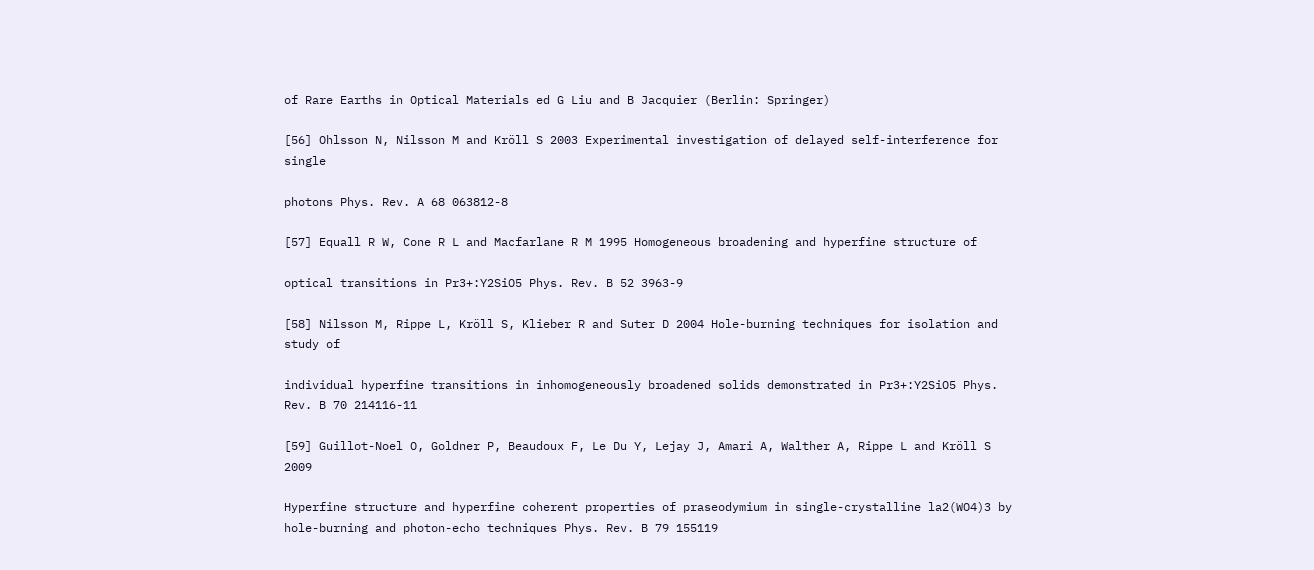of Rare Earths in Optical Materials ed G Liu and B Jacquier (Berlin: Springer)

[56] Ohlsson N, Nilsson M and Kröll S 2003 Experimental investigation of delayed self-interference for single

photons Phys. Rev. A 68 063812-8

[57] Equall R W, Cone R L and Macfarlane R M 1995 Homogeneous broadening and hyperfine structure of

optical transitions in Pr3+:Y2SiO5 Phys. Rev. B 52 3963-9

[58] Nilsson M, Rippe L, Kröll S, Klieber R and Suter D 2004 Hole-burning techniques for isolation and study of

individual hyperfine transitions in inhomogeneously broadened solids demonstrated in Pr3+:Y2SiO5 Phys. Rev. B 70 214116-11

[59] Guillot-Noel O, Goldner P, Beaudoux F, Le Du Y, Lejay J, Amari A, Walther A, Rippe L and Kröll S 2009

Hyperfine structure and hyperfine coherent properties of praseodymium in single-crystalline la2(WO4)3 by hole-burning and photon-echo techniques Phys. Rev. B 79 155119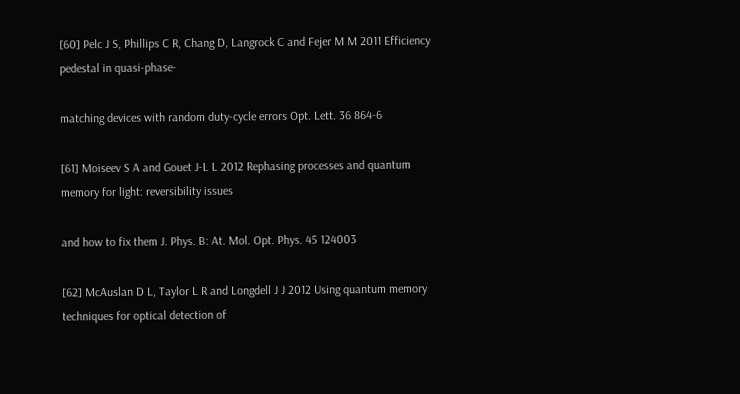[60] Pelc J S, Phillips C R, Chang D, Langrock C and Fejer M M 2011 Efficiency pedestal in quasi-phase-

matching devices with random duty-cycle errors Opt. Lett. 36 864-6

[61] Moiseev S A and Gouet J-L L 2012 Rephasing processes and quantum memory for light: reversibility issues

and how to fix them J. Phys. B: At. Mol. Opt. Phys. 45 124003

[62] McAuslan D L, Taylor L R and Longdell J J 2012 Using quantum memory techniques for optical detection of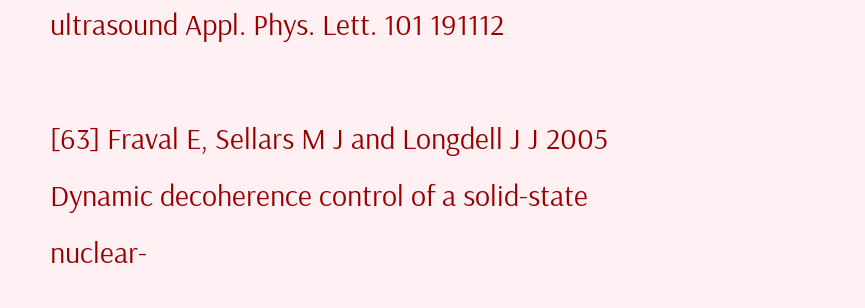ultrasound Appl. Phys. Lett. 101 191112

[63] Fraval E, Sellars M J and Longdell J J 2005 Dynamic decoherence control of a solid-state nuclear-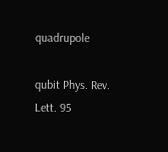quadrupole

qubit Phys. Rev. Lett. 95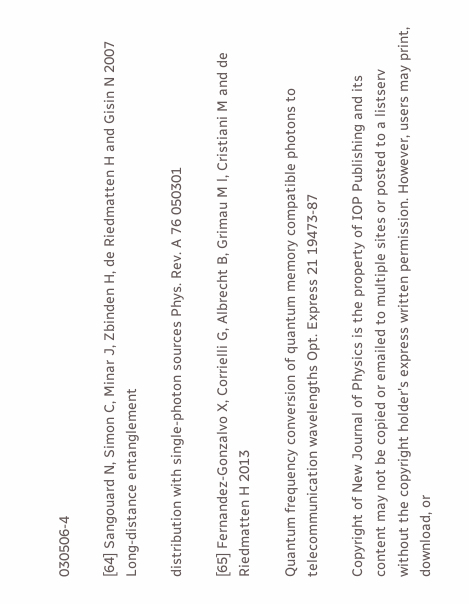030506-4

[64] Sangouard N, Simon C, Minar J, Zbinden H, de Riedmatten H and Gisin N 2007 Long-distance entanglement

distribution with single-photon sources Phys. Rev. A 76 050301

[65] Fernandez-Gonzalvo X, Corrielli G, Albrecht B, Grimau M l, Cristiani M and de Riedmatten H 2013

Quantum frequency conversion of quantum memory compatible photons to telecommunication wavelengths Opt. Express 21 19473-87

Copyright of New Journal of Physics is the property of IOP Publishing and its content may not be copied or emailed to multiple sites or posted to a listserv without the copyright holder's express written permission. However, users may print, download, or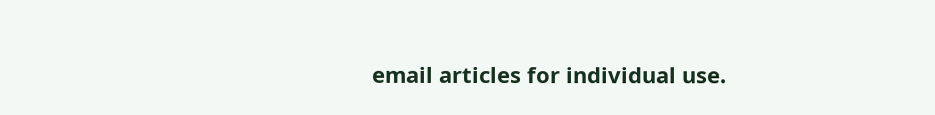email articles for individual use.